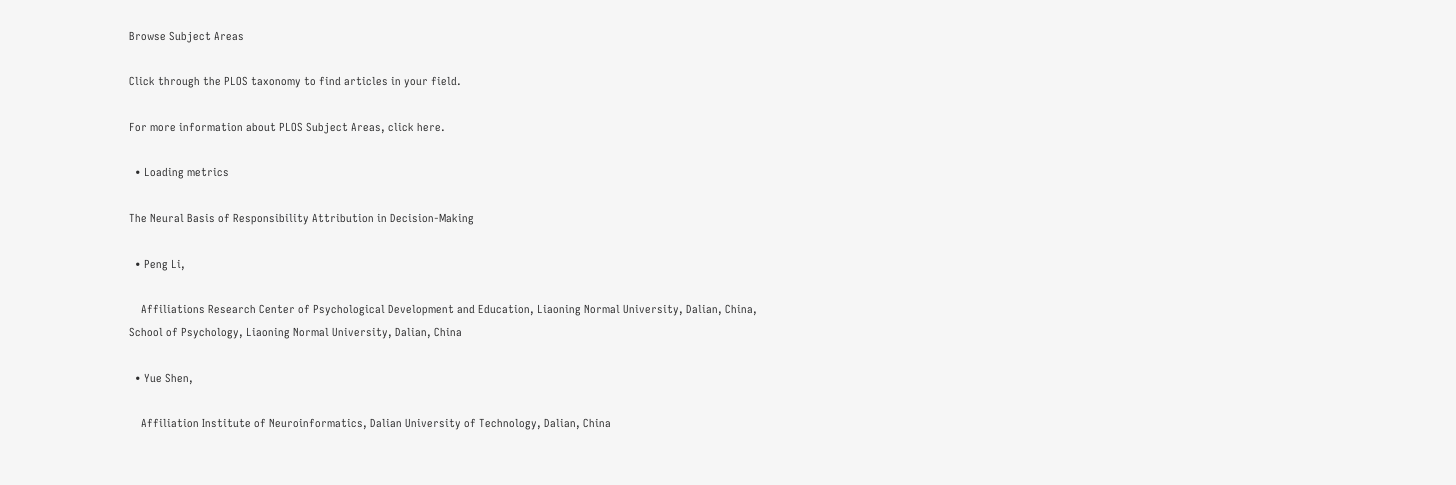Browse Subject Areas

Click through the PLOS taxonomy to find articles in your field.

For more information about PLOS Subject Areas, click here.

  • Loading metrics

The Neural Basis of Responsibility Attribution in Decision-Making

  • Peng Li,

    Affiliations Research Center of Psychological Development and Education, Liaoning Normal University, Dalian, China, School of Psychology, Liaoning Normal University, Dalian, China

  • Yue Shen,

    Affiliation Institute of Neuroinformatics, Dalian University of Technology, Dalian, China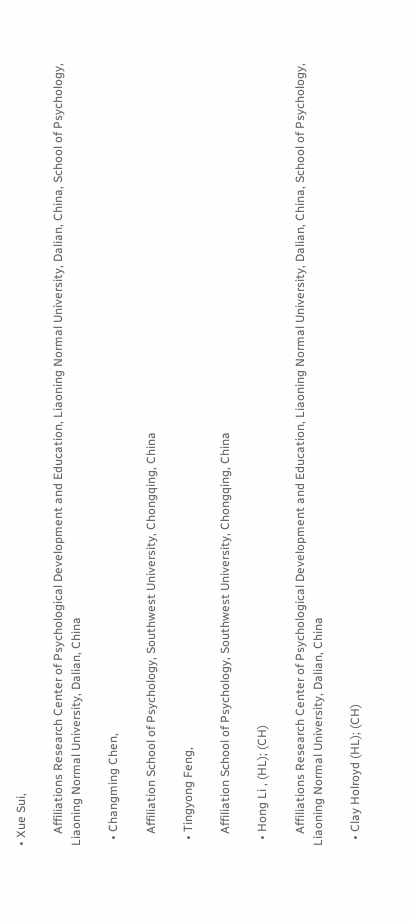• Xue Sui,

    Affiliations Research Center of Psychological Development and Education, Liaoning Normal University, Dalian, China, School of Psychology, Liaoning Normal University, Dalian, China

  • Changming Chen,

    Affiliation School of Psychology, Southwest University, Chongqing, China

  • Tingyong Feng,

    Affiliation School of Psychology, Southwest University, Chongqing, China

  • Hong Li , (HL); (CH)

    Affiliations Research Center of Psychological Development and Education, Liaoning Normal University, Dalian, China, School of Psychology, Liaoning Normal University, Dalian, China

  • Clay Holroyd (HL); (CH)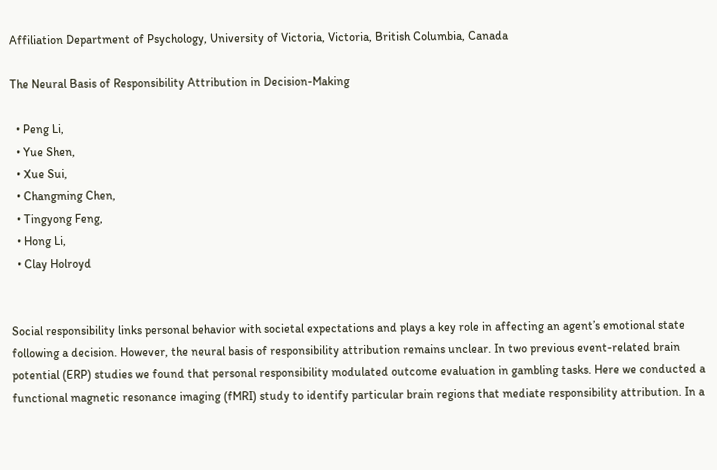Affiliation Department of Psychology, University of Victoria, Victoria, British Columbia, Canada

The Neural Basis of Responsibility Attribution in Decision-Making

  • Peng Li,
  • Yue Shen,
  • Xue Sui,
  • Changming Chen,
  • Tingyong Feng,
  • Hong Li,
  • Clay Holroyd


Social responsibility links personal behavior with societal expectations and plays a key role in affecting an agent’s emotional state following a decision. However, the neural basis of responsibility attribution remains unclear. In two previous event-related brain potential (ERP) studies we found that personal responsibility modulated outcome evaluation in gambling tasks. Here we conducted a functional magnetic resonance imaging (fMRI) study to identify particular brain regions that mediate responsibility attribution. In a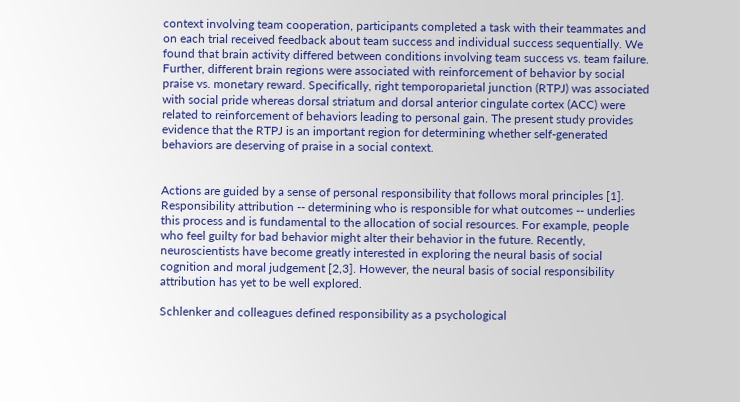context involving team cooperation, participants completed a task with their teammates and on each trial received feedback about team success and individual success sequentially. We found that brain activity differed between conditions involving team success vs. team failure. Further, different brain regions were associated with reinforcement of behavior by social praise vs. monetary reward. Specifically, right temporoparietal junction (RTPJ) was associated with social pride whereas dorsal striatum and dorsal anterior cingulate cortex (ACC) were related to reinforcement of behaviors leading to personal gain. The present study provides evidence that the RTPJ is an important region for determining whether self-generated behaviors are deserving of praise in a social context.


Actions are guided by a sense of personal responsibility that follows moral principles [1]. Responsibility attribution -- determining who is responsible for what outcomes -- underlies this process and is fundamental to the allocation of social resources. For example, people who feel guilty for bad behavior might alter their behavior in the future. Recently, neuroscientists have become greatly interested in exploring the neural basis of social cognition and moral judgement [2,3]. However, the neural basis of social responsibility attribution has yet to be well explored.

Schlenker and colleagues defined responsibility as a psychological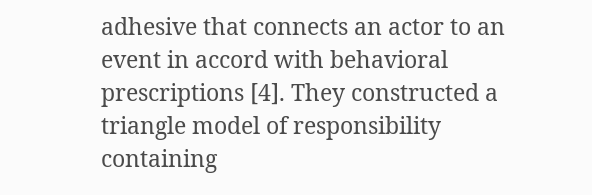adhesive that connects an actor to an event in accord with behavioral prescriptions [4]. They constructed a triangle model of responsibility containing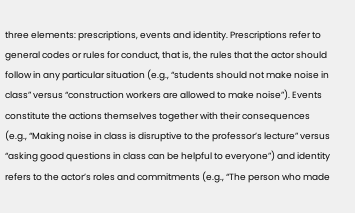three elements: prescriptions, events and identity. Prescriptions refer to general codes or rules for conduct, that is, the rules that the actor should follow in any particular situation (e.g., “students should not make noise in class” versus “construction workers are allowed to make noise”). Events constitute the actions themselves together with their consequences (e.g., “Making noise in class is disruptive to the professor’s lecture” versus “asking good questions in class can be helpful to everyone”) and identity refers to the actor’s roles and commitments (e.g., “The person who made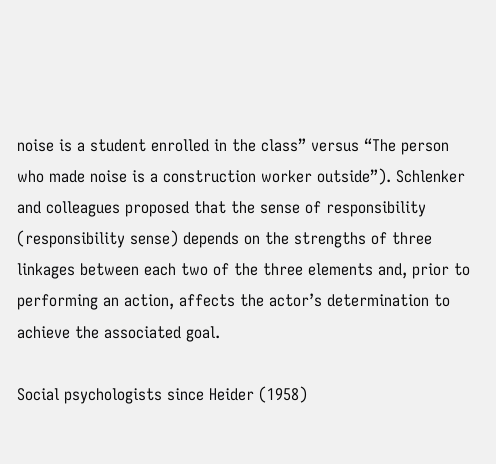noise is a student enrolled in the class” versus “The person who made noise is a construction worker outside”). Schlenker and colleagues proposed that the sense of responsibility (responsibility sense) depends on the strengths of three linkages between each two of the three elements and, prior to performing an action, affects the actor’s determination to achieve the associated goal.

Social psychologists since Heider (1958)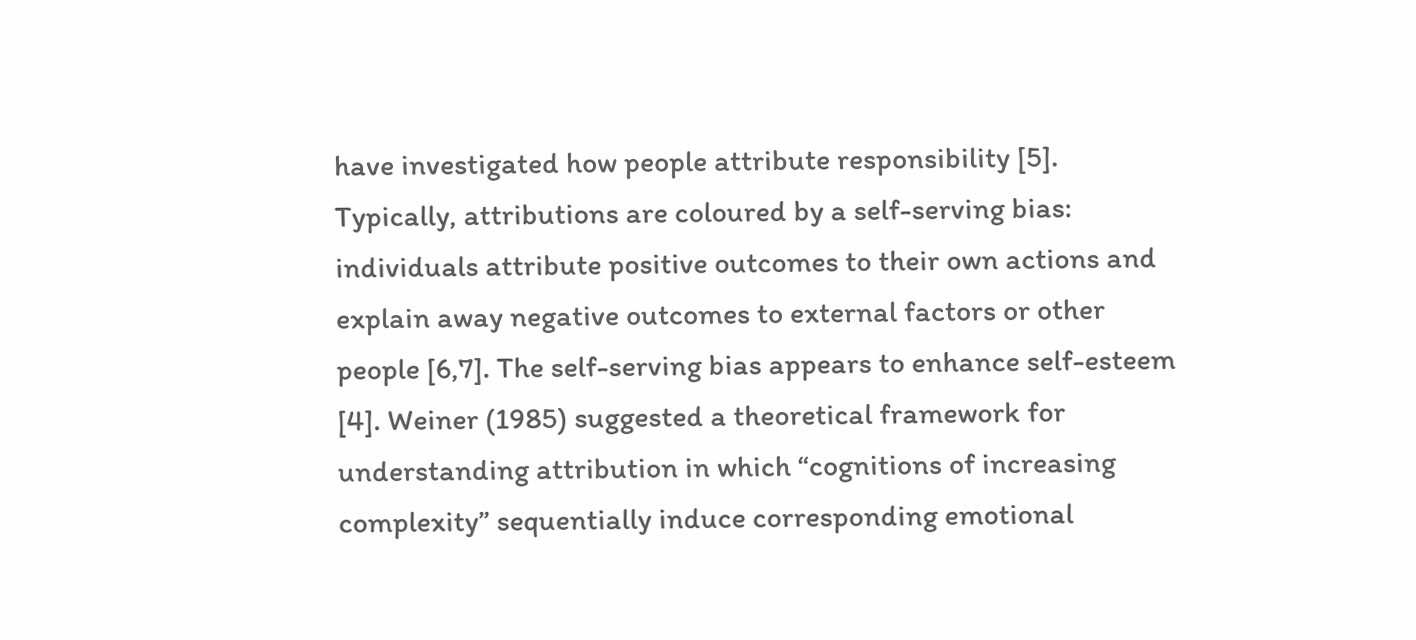have investigated how people attribute responsibility [5]. Typically, attributions are coloured by a self-serving bias: individuals attribute positive outcomes to their own actions and explain away negative outcomes to external factors or other people [6,7]. The self-serving bias appears to enhance self-esteem [4]. Weiner (1985) suggested a theoretical framework for understanding attribution in which “cognitions of increasing complexity” sequentially induce corresponding emotional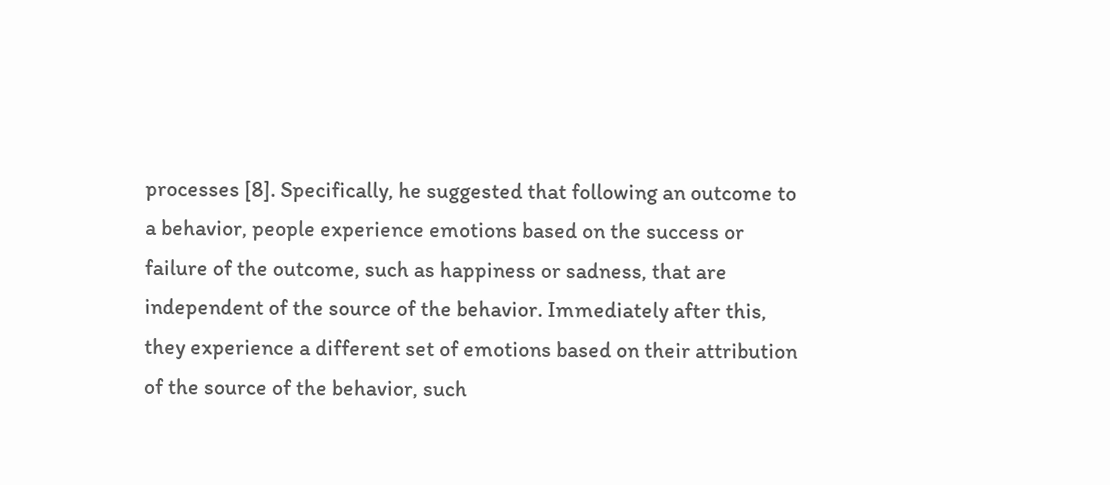processes [8]. Specifically, he suggested that following an outcome to a behavior, people experience emotions based on the success or failure of the outcome, such as happiness or sadness, that are independent of the source of the behavior. Immediately after this, they experience a different set of emotions based on their attribution of the source of the behavior, such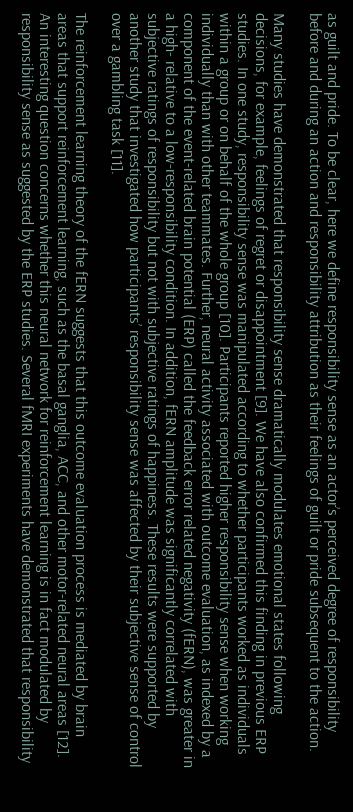as guilt and pride. To be clear, here we define responsibility sense as an actor’s perceived degree of responsibility before and during an action and responsibility attribution as their feelings of guilt or pride subsequent to the action.

Many studies have demonstrated that responsibility sense dramatically modulates emotional states following decisions, for example, feelings of regret or disappointment [9]. We have also confirmed this finding in previous ERP studies. In one study, responsibility sense was manipulated according to whether participants worked as individuals within a group or on behalf of the whole group [10]. Participants reported higher responsibility sense when working individually than with other teammates. Further, neural activity associated with outcome evaluation, as indexed by a component of the event-related brain potential (ERP) called the feedback error related negativity (fERN), was greater in a high- relative to a low-responsibility condition. In addition, fERN amplitude was significantly correlated with subjective ratings of responsibility but not with subjective ratings of happiness. These results were supported by another study that investigated how participants’ responsibility sense was affected by their subjective sense of control over a gambling task [11].

The reinforcement learning theory of the fERN suggests that this outcome evaluation process is mediated by brain areas that support reinforcement learning, such as the basal ganglia, ACC, and other motor-related neural areas [12]. An interesting question concerns whether this neural network for reinforcement learning is in fact modulated by responsibility sense as suggested by the ERP studies. Several fMRI experiments have demonstrated that responsibility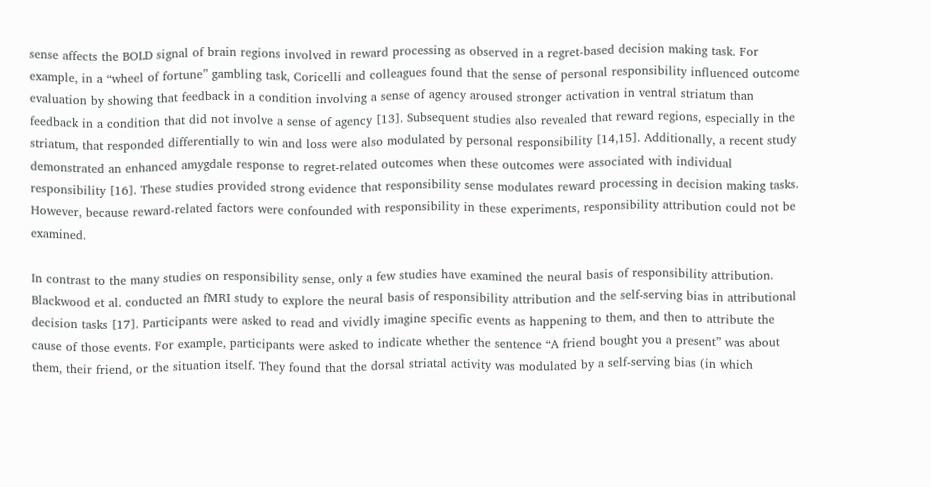sense affects the BOLD signal of brain regions involved in reward processing as observed in a regret-based decision making task. For example, in a “wheel of fortune” gambling task, Coricelli and colleagues found that the sense of personal responsibility influenced outcome evaluation by showing that feedback in a condition involving a sense of agency aroused stronger activation in ventral striatum than feedback in a condition that did not involve a sense of agency [13]. Subsequent studies also revealed that reward regions, especially in the striatum, that responded differentially to win and loss were also modulated by personal responsibility [14,15]. Additionally, a recent study demonstrated an enhanced amygdale response to regret-related outcomes when these outcomes were associated with individual responsibility [16]. These studies provided strong evidence that responsibility sense modulates reward processing in decision making tasks. However, because reward-related factors were confounded with responsibility in these experiments, responsibility attribution could not be examined.

In contrast to the many studies on responsibility sense, only a few studies have examined the neural basis of responsibility attribution. Blackwood et al. conducted an fMRI study to explore the neural basis of responsibility attribution and the self-serving bias in attributional decision tasks [17]. Participants were asked to read and vividly imagine specific events as happening to them, and then to attribute the cause of those events. For example, participants were asked to indicate whether the sentence “A friend bought you a present” was about them, their friend, or the situation itself. They found that the dorsal striatal activity was modulated by a self-serving bias (in which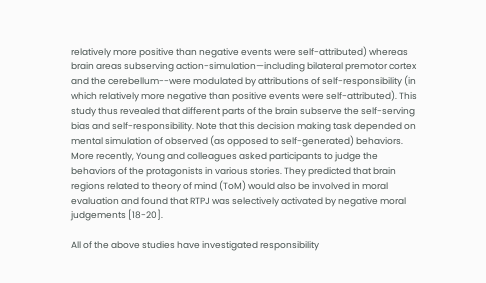relatively more positive than negative events were self-attributed) whereas brain areas subserving action-simulation—including bilateral premotor cortex and the cerebellum--were modulated by attributions of self-responsibility (in which relatively more negative than positive events were self-attributed). This study thus revealed that different parts of the brain subserve the self-serving bias and self-responsibility. Note that this decision making task depended on mental simulation of observed (as opposed to self-generated) behaviors. More recently, Young and colleagues asked participants to judge the behaviors of the protagonists in various stories. They predicted that brain regions related to theory of mind (ToM) would also be involved in moral evaluation and found that RTPJ was selectively activated by negative moral judgements [18-20].

All of the above studies have investigated responsibility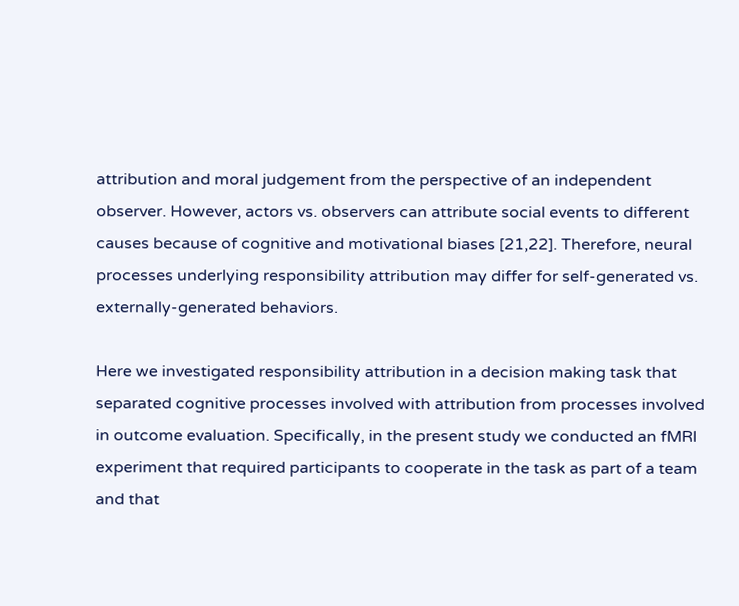attribution and moral judgement from the perspective of an independent observer. However, actors vs. observers can attribute social events to different causes because of cognitive and motivational biases [21,22]. Therefore, neural processes underlying responsibility attribution may differ for self-generated vs. externally-generated behaviors.

Here we investigated responsibility attribution in a decision making task that separated cognitive processes involved with attribution from processes involved in outcome evaluation. Specifically, in the present study we conducted an fMRI experiment that required participants to cooperate in the task as part of a team and that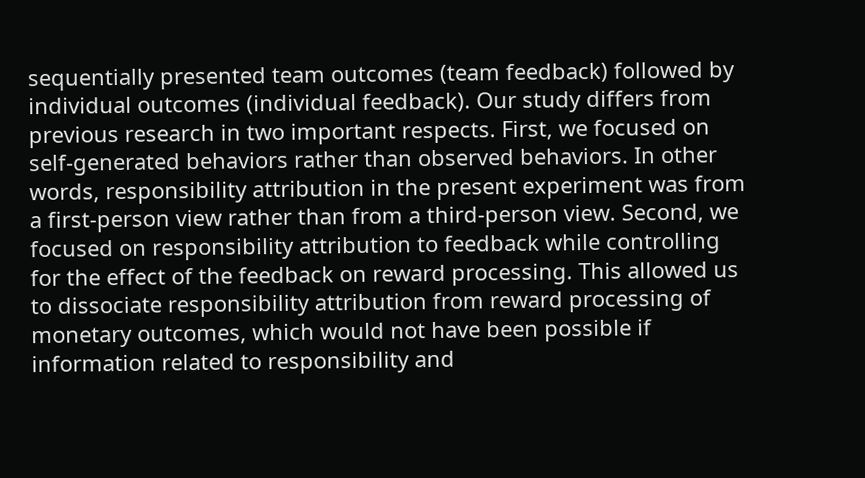sequentially presented team outcomes (team feedback) followed by individual outcomes (individual feedback). Our study differs from previous research in two important respects. First, we focused on self-generated behaviors rather than observed behaviors. In other words, responsibility attribution in the present experiment was from a first-person view rather than from a third-person view. Second, we focused on responsibility attribution to feedback while controlling for the effect of the feedback on reward processing. This allowed us to dissociate responsibility attribution from reward processing of monetary outcomes, which would not have been possible if information related to responsibility and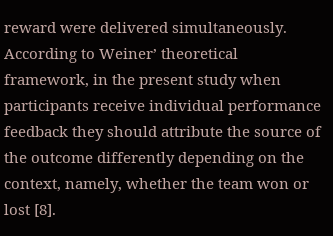reward were delivered simultaneously. According to Weiner’ theoretical framework, in the present study when participants receive individual performance feedback they should attribute the source of the outcome differently depending on the context, namely, whether the team won or lost [8].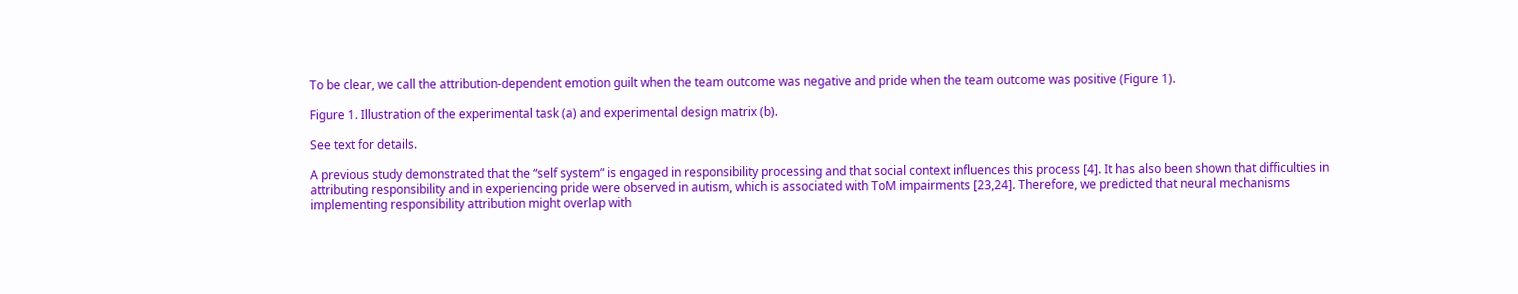To be clear, we call the attribution-dependent emotion guilt when the team outcome was negative and pride when the team outcome was positive (Figure 1).

Figure 1. Illustration of the experimental task (a) and experimental design matrix (b).

See text for details.

A previous study demonstrated that the “self system” is engaged in responsibility processing and that social context influences this process [4]. It has also been shown that difficulties in attributing responsibility and in experiencing pride were observed in autism, which is associated with ToM impairments [23,24]. Therefore, we predicted that neural mechanisms implementing responsibility attribution might overlap with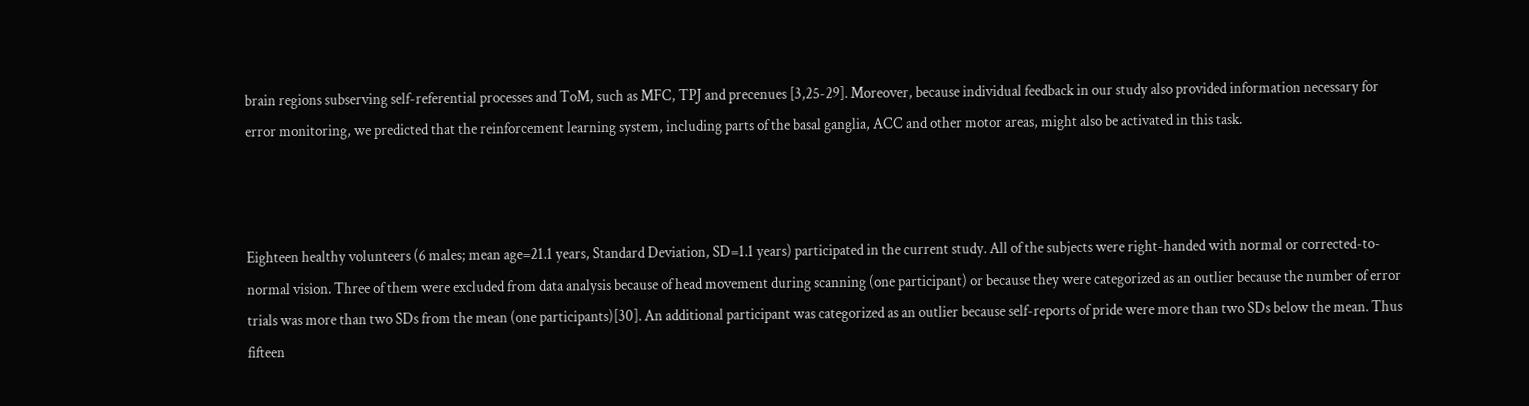brain regions subserving self-referential processes and ToM, such as MFC, TPJ and precenues [3,25-29]. Moreover, because individual feedback in our study also provided information necessary for error monitoring, we predicted that the reinforcement learning system, including parts of the basal ganglia, ACC and other motor areas, might also be activated in this task.



Eighteen healthy volunteers (6 males; mean age=21.1 years, Standard Deviation, SD=1.1 years) participated in the current study. All of the subjects were right-handed with normal or corrected-to-normal vision. Three of them were excluded from data analysis because of head movement during scanning (one participant) or because they were categorized as an outlier because the number of error trials was more than two SDs from the mean (one participants)[30]. An additional participant was categorized as an outlier because self-reports of pride were more than two SDs below the mean. Thus fifteen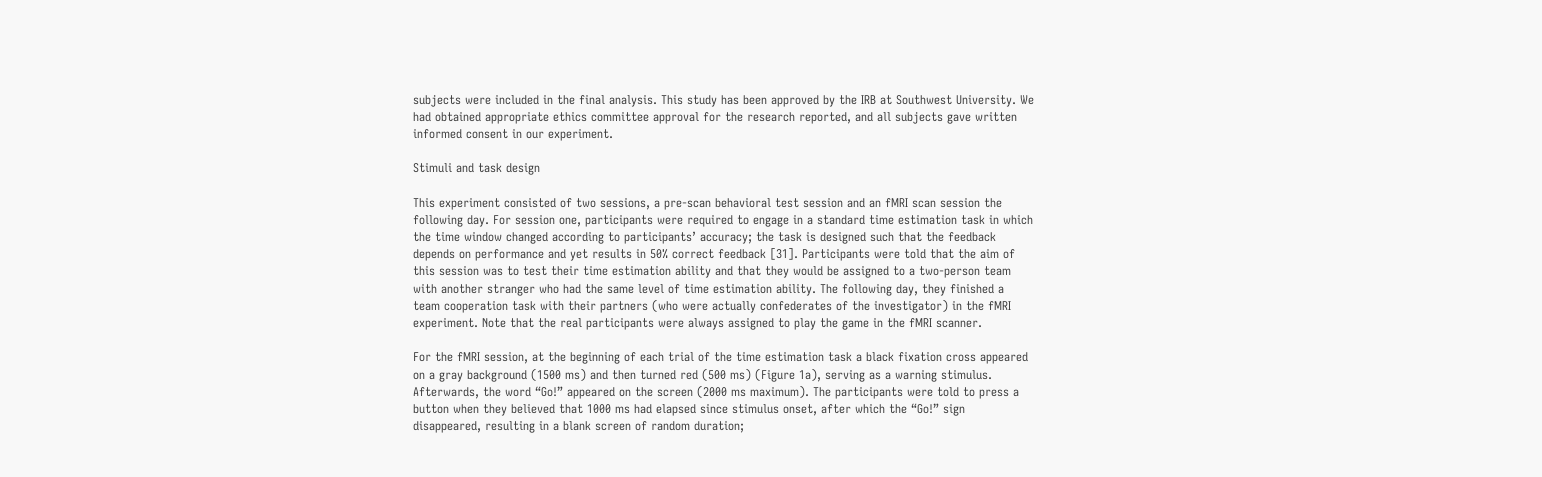subjects were included in the final analysis. This study has been approved by the IRB at Southwest University. We had obtained appropriate ethics committee approval for the research reported, and all subjects gave written informed consent in our experiment.

Stimuli and task design

This experiment consisted of two sessions, a pre-scan behavioral test session and an fMRI scan session the following day. For session one, participants were required to engage in a standard time estimation task in which the time window changed according to participants’ accuracy; the task is designed such that the feedback depends on performance and yet results in 50% correct feedback [31]. Participants were told that the aim of this session was to test their time estimation ability and that they would be assigned to a two-person team with another stranger who had the same level of time estimation ability. The following day, they finished a team cooperation task with their partners (who were actually confederates of the investigator) in the fMRI experiment. Note that the real participants were always assigned to play the game in the fMRI scanner.

For the fMRI session, at the beginning of each trial of the time estimation task a black fixation cross appeared on a gray background (1500 ms) and then turned red (500 ms) (Figure 1a), serving as a warning stimulus. Afterwards, the word “Go!” appeared on the screen (2000 ms maximum). The participants were told to press a button when they believed that 1000 ms had elapsed since stimulus onset, after which the “Go!” sign disappeared, resulting in a blank screen of random duration;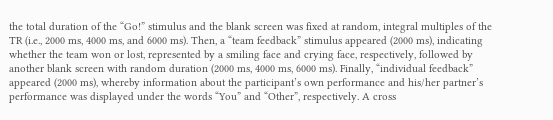the total duration of the “Go!” stimulus and the blank screen was fixed at random, integral multiples of the TR (i.e., 2000 ms, 4000 ms, and 6000 ms). Then, a “team feedback” stimulus appeared (2000 ms), indicating whether the team won or lost, represented by a smiling face and crying face, respectively, followed by another blank screen with random duration (2000 ms, 4000 ms, 6000 ms). Finally, “individual feedback” appeared (2000 ms), whereby information about the participant’s own performance and his/her partner’s performance was displayed under the words “You” and “Other”, respectively. A cross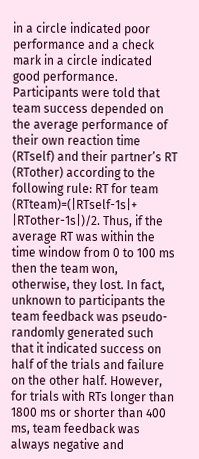in a circle indicated poor performance and a check mark in a circle indicated good performance. Participants were told that team success depended on the average performance of their own reaction time (RTself) and their partner’s RT (RTother) according to the following rule: RT for team (RTteam)=(|RTself-1s|+ |RTother-1s|)/2. Thus, if the average RT was within the time window from 0 to 100 ms then the team won, otherwise, they lost. In fact, unknown to participants the team feedback was pseudo-randomly generated such that it indicated success on half of the trials and failure on the other half. However, for trials with RTs longer than 1800 ms or shorter than 400 ms, team feedback was always negative and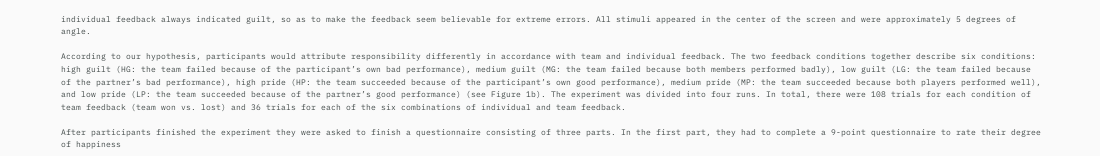individual feedback always indicated guilt, so as to make the feedback seem believable for extreme errors. All stimuli appeared in the center of the screen and were approximately 5 degrees of angle.

According to our hypothesis, participants would attribute responsibility differently in accordance with team and individual feedback. The two feedback conditions together describe six conditions: high guilt (HG: the team failed because of the participant’s own bad performance), medium guilt (MG: the team failed because both members performed badly), low guilt (LG: the team failed because of the partner’s bad performance), high pride (HP: the team succeeded because of the participant’s own good performance), medium pride (MP: the team succeeded because both players performed well), and low pride (LP: the team succeeded because of the partner’s good performance) (see Figure 1b). The experiment was divided into four runs. In total, there were 108 trials for each condition of team feedback (team won vs. lost) and 36 trials for each of the six combinations of individual and team feedback.

After participants finished the experiment they were asked to finish a questionnaire consisting of three parts. In the first part, they had to complete a 9-point questionnaire to rate their degree of happiness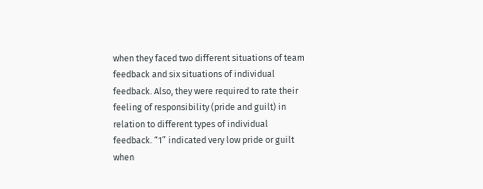when they faced two different situations of team feedback and six situations of individual feedback. Also, they were required to rate their feeling of responsibility (pride and guilt) in relation to different types of individual feedback. “1” indicated very low pride or guilt when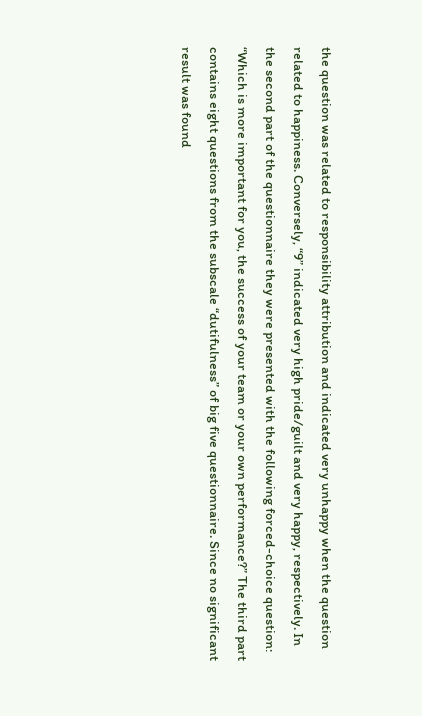the question was related to responsibility attribution and indicated very unhappy when the question related to happiness. Conversely, “9” indicated very high pride/guilt and very happy, respectively. In the second part of the questionnaire they were presented with the following forced-choice question: “Which is more important for you, the success of your team or your own performance?” The third part contains eight questions from the subscale “dutifulness” of big five questionnaire. Since no significant result was found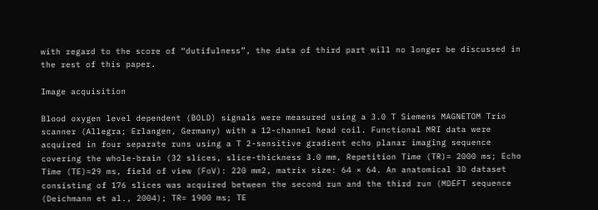with regard to the score of “dutifulness”, the data of third part will no longer be discussed in the rest of this paper.

Image acquisition

Blood oxygen level dependent (BOLD) signals were measured using a 3.0 T Siemens MAGNETOM Trio scanner (Allegra; Erlangen, Germany) with a 12-channel head coil. Functional MRI data were acquired in four separate runs using a T 2-sensitive gradient echo planar imaging sequence covering the whole-brain (32 slices, slice-thickness 3.0 mm, Repetition Time (TR)= 2000 ms; Echo Time (TE)=29 ms, field of view (FoV): 220 mm2, matrix size: 64 × 64. An anatomical 3D dataset consisting of 176 slices was acquired between the second run and the third run (MDEFT sequence (Deichmann et al., 2004); TR= 1900 ms; TE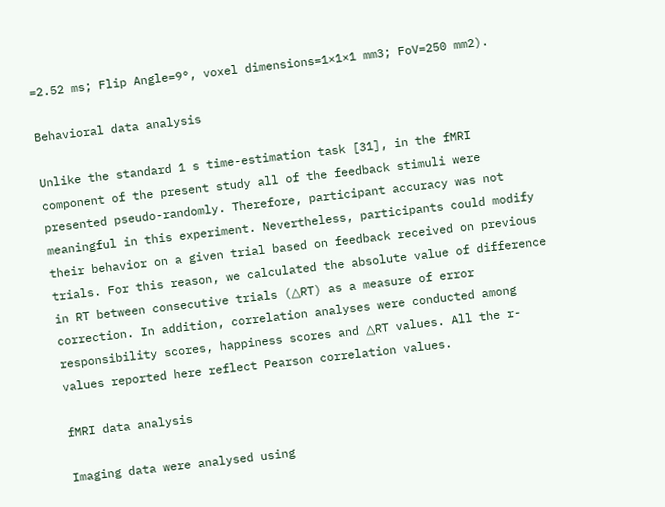=2.52 ms; Flip Angle=9°, voxel dimensions=1×1×1 mm3; FoV=250 mm2).

Behavioral data analysis

Unlike the standard 1 s time-estimation task [31], in the fMRI component of the present study all of the feedback stimuli were presented pseudo-randomly. Therefore, participant accuracy was not meaningful in this experiment. Nevertheless, participants could modify their behavior on a given trial based on feedback received on previous trials. For this reason, we calculated the absolute value of difference in RT between consecutive trials (△RT) as a measure of error correction. In addition, correlation analyses were conducted among responsibility scores, happiness scores and △RT values. All the r-values reported here reflect Pearson correlation values.

fMRI data analysis

Imaging data were analysed using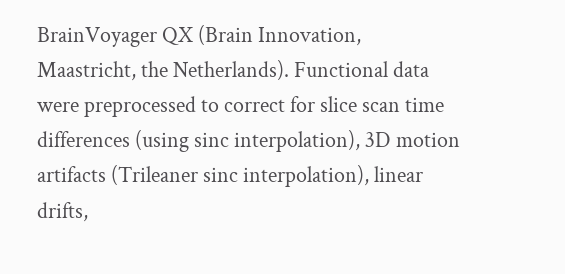BrainVoyager QX (Brain Innovation, Maastricht, the Netherlands). Functional data were preprocessed to correct for slice scan time differences (using sinc interpolation), 3D motion artifacts (Trileaner sinc interpolation), linear drifts,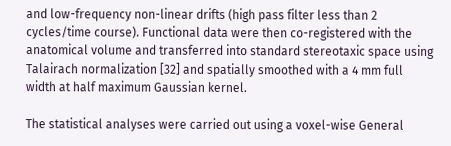and low-frequency non-linear drifts (high pass filter less than 2 cycles/time course). Functional data were then co-registered with the anatomical volume and transferred into standard stereotaxic space using Talairach normalization [32] and spatially smoothed with a 4 mm full width at half maximum Gaussian kernel.

The statistical analyses were carried out using a voxel-wise General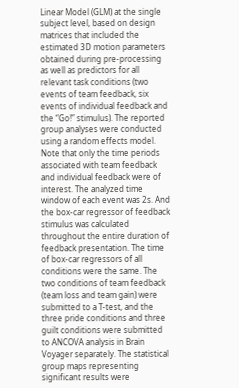Linear Model (GLM) at the single subject level, based on design matrices that included the estimated 3D motion parameters obtained during pre-processing as well as predictors for all relevant task conditions (two events of team feedback, six events of individual feedback and the “Go!” stimulus). The reported group analyses were conducted using a random effects model. Note that only the time periods associated with team feedback and individual feedback were of interest. The analyzed time window of each event was 2s. And the box-car regressor of feedback stimulus was calculated throughout the entire duration of feedback presentation. The time of box-car regressors of all conditions were the same. The two conditions of team feedback (team loss and team gain) were submitted to a T-test, and the three pride conditions and three guilt conditions were submitted to ANCOVA analysis in Brain Voyager separately. The statistical group maps representing significant results were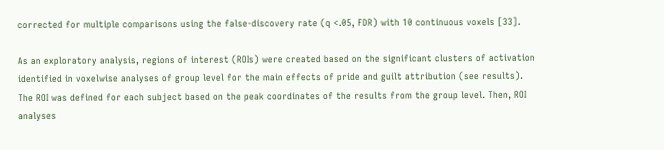corrected for multiple comparisons using the false-discovery rate (q <.05, FDR) with 10 continuous voxels [33].

As an exploratory analysis, regions of interest (ROIs) were created based on the significant clusters of activation identified in voxelwise analyses of group level for the main effects of pride and guilt attribution (see results). The ROI was defined for each subject based on the peak coordinates of the results from the group level. Then, ROI analyses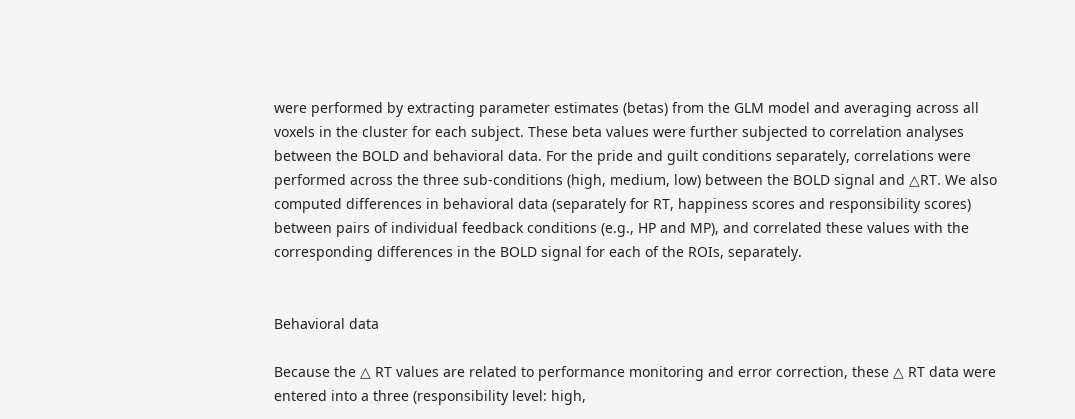were performed by extracting parameter estimates (betas) from the GLM model and averaging across all voxels in the cluster for each subject. These beta values were further subjected to correlation analyses between the BOLD and behavioral data. For the pride and guilt conditions separately, correlations were performed across the three sub-conditions (high, medium, low) between the BOLD signal and △RT. We also computed differences in behavioral data (separately for RT, happiness scores and responsibility scores) between pairs of individual feedback conditions (e.g., HP and MP), and correlated these values with the corresponding differences in the BOLD signal for each of the ROIs, separately.


Behavioral data

Because the △ RT values are related to performance monitoring and error correction, these △ RT data were entered into a three (responsibility level: high,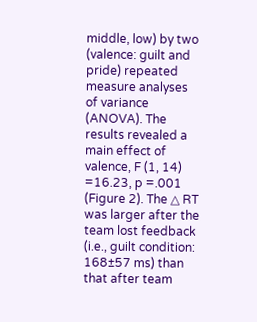middle, low) by two (valence: guilt and pride) repeated measure analyses of variance (ANOVA). The results revealed a main effect of valence, F (1, 14) =16.23, p =.001 (Figure 2). The △ RT was larger after the team lost feedback (i.e., guilt condition: 168±57 ms) than that after team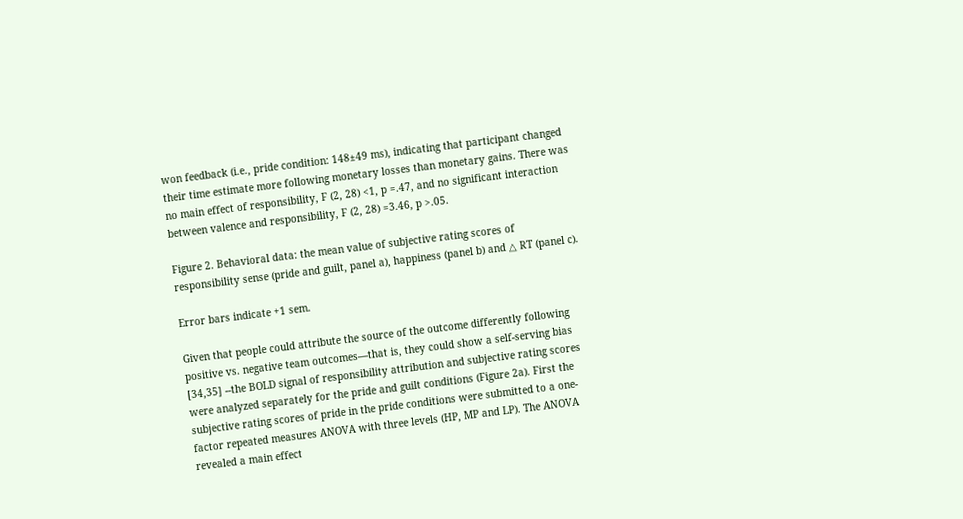won feedback (i.e., pride condition: 148±49 ms), indicating that participant changed their time estimate more following monetary losses than monetary gains. There was no main effect of responsibility, F (2, 28) <1, p =.47, and no significant interaction between valence and responsibility, F (2, 28) =3.46, p >.05.

Figure 2. Behavioral data: the mean value of subjective rating scores of responsibility sense (pride and guilt, panel a), happiness (panel b) and △ RT (panel c).

Error bars indicate +1 sem.

Given that people could attribute the source of the outcome differently following positive vs. negative team outcomes—that is, they could show a self-serving bias [34,35] --the BOLD signal of responsibility attribution and subjective rating scores were analyzed separately for the pride and guilt conditions (Figure 2a). First the subjective rating scores of pride in the pride conditions were submitted to a one-factor repeated measures ANOVA with three levels (HP, MP and LP). The ANOVA revealed a main effect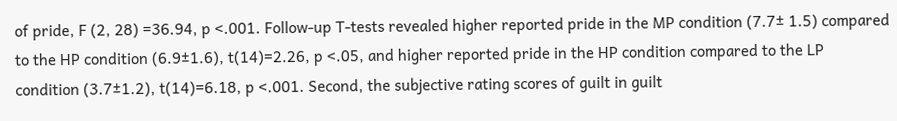of pride, F (2, 28) =36.94, p <.001. Follow-up T-tests revealed higher reported pride in the MP condition (7.7± 1.5) compared to the HP condition (6.9±1.6), t(14)=2.26, p <.05, and higher reported pride in the HP condition compared to the LP condition (3.7±1.2), t(14)=6.18, p <.001. Second, the subjective rating scores of guilt in guilt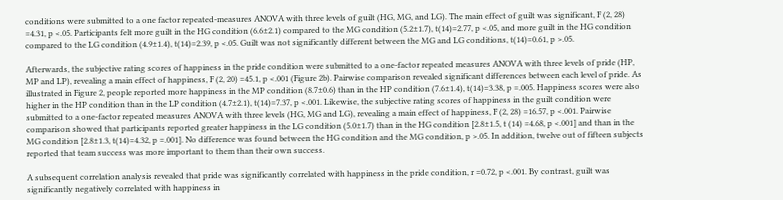conditions were submitted to a one factor repeated-measures ANOVA with three levels of guilt (HG, MG, and LG). The main effect of guilt was significant, F (2, 28) =4.31, p <.05. Participants felt more guilt in the HG condition (6.6±2.1) compared to the MG condition (5.2±1.7), t(14)=2.77, p <.05, and more guilt in the HG condition compared to the LG condition (4.9±1.4), t(14)=2.39, p <.05. Guilt was not significantly different between the MG and LG conditions, t(14)=0.61, p >.05.

Afterwards, the subjective rating scores of happiness in the pride condition were submitted to a one-factor repeated measures ANOVA with three levels of pride (HP, MP and LP), revealing a main effect of happiness, F (2, 20) =45.1, p <.001 (Figure 2b). Pairwise comparison revealed significant differences between each level of pride. As illustrated in Figure 2, people reported more happiness in the MP condition (8.7±0.6) than in the HP condition (7.6±1.4), t(14)=3.38, p =.005. Happiness scores were also higher in the HP condition than in the LP condition (4.7±2.1), t(14)=7.37, p <.001. Likewise, the subjective rating scores of happiness in the guilt condition were submitted to a one-factor repeated measures ANOVA with three levels (HG, MG and LG), revealing a main effect of happiness, F (2, 28) =16.57, p <.001. Pairwise comparison showed that participants reported greater happiness in the LG condition (5.0±1.7) than in the HG condition [2.8±1.5, t (14) =4.68, p <.001] and than in the MG condition [2.8±1.3, t(14)=4.32, p =.001]. No difference was found between the HG condition and the MG condition, p >.05. In addition, twelve out of fifteen subjects reported that team success was more important to them than their own success.

A subsequent correlation analysis revealed that pride was significantly correlated with happiness in the pride condition, r =0.72, p <.001. By contrast, guilt was significantly negatively correlated with happiness in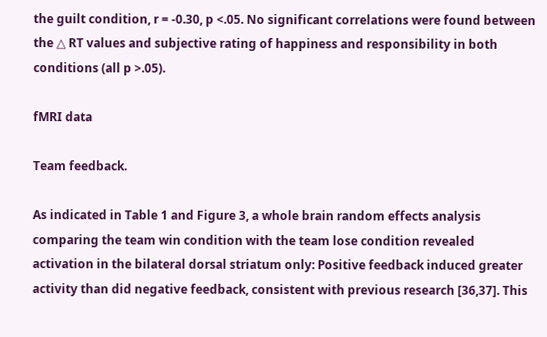the guilt condition, r = -0.30, p <.05. No significant correlations were found between the △ RT values and subjective rating of happiness and responsibility in both conditions (all p >.05).

fMRI data

Team feedback.

As indicated in Table 1 and Figure 3, a whole brain random effects analysis comparing the team win condition with the team lose condition revealed activation in the bilateral dorsal striatum only: Positive feedback induced greater activity than did negative feedback, consistent with previous research [36,37]. This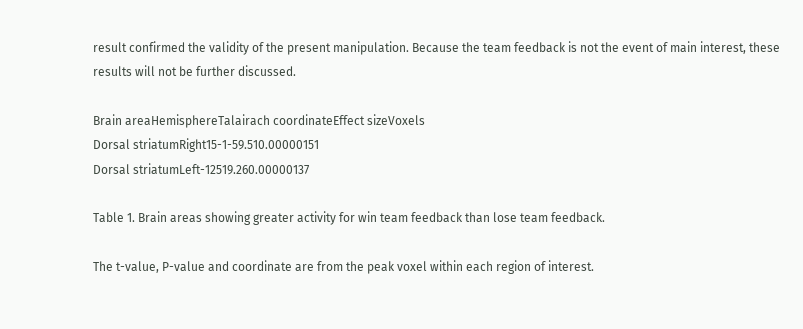result confirmed the validity of the present manipulation. Because the team feedback is not the event of main interest, these results will not be further discussed.

Brain areaHemisphereTalairach coordinateEffect sizeVoxels
Dorsal striatumRight15-1-59.510.00000151
Dorsal striatumLeft-12519.260.00000137

Table 1. Brain areas showing greater activity for win team feedback than lose team feedback.

The t-value, P-value and coordinate are from the peak voxel within each region of interest.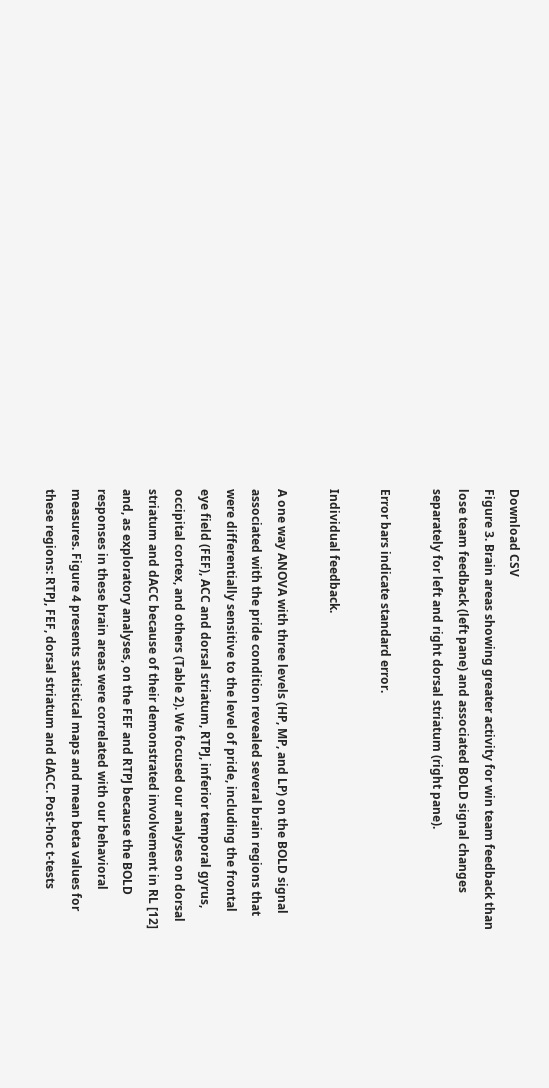Download CSV
Figure 3. Brain areas showing greater activity for win team feedback than lose team feedback (left pane) and associated BOLD signal changes separately for left and right dorsal striatum (right pane).

Error bars indicate standard error.

Individual feedback.

A one way ANOVA with three levels (HP, MP, and LP) on the BOLD signal associated with the pride condition revealed several brain regions that were differentially sensitive to the level of pride, including the frontal eye field (FEF), ACC and dorsal striatum, RTPJ, inferior temporal gyrus, occipital cortex, and others (Table 2). We focused our analyses on dorsal striatum and dACC because of their demonstrated involvement in RL [12] and, as exploratory analyses, on the FEF and RTPJ because the BOLD responses in these brain areas were correlated with our behavioral measures. Figure 4 presents statistical maps and mean beta values for these regions: RTPJ, FEF, dorsal striatum and dACC. Post-hoc t-tests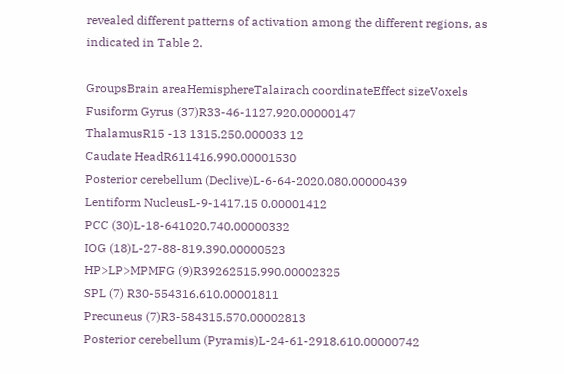revealed different patterns of activation among the different regions, as indicated in Table 2.

GroupsBrain areaHemisphereTalairach coordinateEffect sizeVoxels
Fusiform Gyrus (37)R33-46-1127.920.00000147
ThalamusR15 -13 1315.250.000033 12
Caudate HeadR611416.990.00001530
Posterior cerebellum (Declive)L-6-64-2020.080.00000439
Lentiform NucleusL-9-1417.15 0.00001412
PCC (30)L-18-641020.740.00000332
IOG (18)L-27-88-819.390.00000523
HP>LP>MPMFG (9)R39262515.990.00002325
SPL (7) R30-554316.610.00001811
Precuneus (7)R3-584315.570.00002813
Posterior cerebellum (Pyramis)L-24-61-2918.610.00000742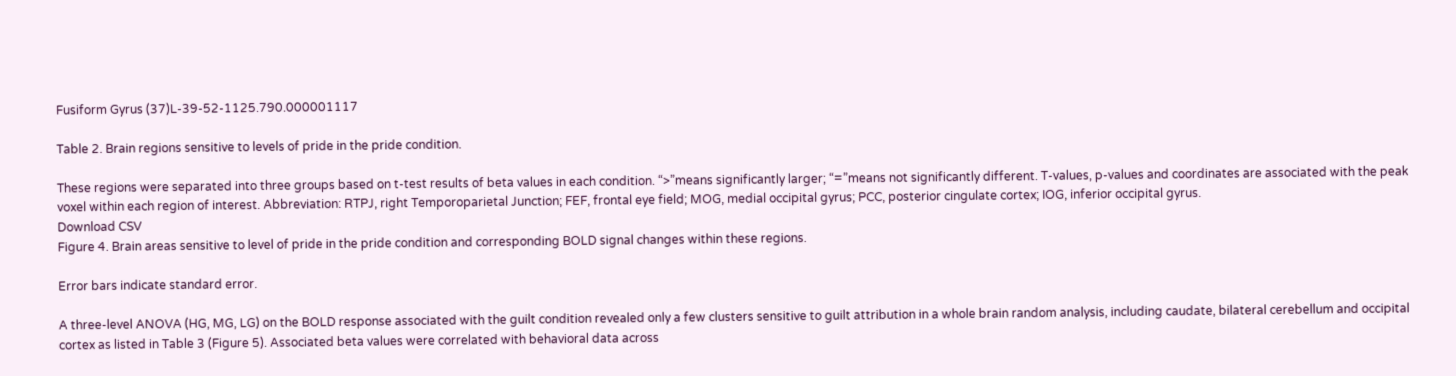Fusiform Gyrus (37)L-39-52-1125.790.000001117

Table 2. Brain regions sensitive to levels of pride in the pride condition.

These regions were separated into three groups based on t-test results of beta values in each condition. “>”means significantly larger; “=”means not significantly different. T-values, p-values and coordinates are associated with the peak voxel within each region of interest. Abbreviation: RTPJ, right Temporoparietal Junction; FEF, frontal eye field; MOG, medial occipital gyrus; PCC, posterior cingulate cortex; IOG, inferior occipital gyrus.
Download CSV
Figure 4. Brain areas sensitive to level of pride in the pride condition and corresponding BOLD signal changes within these regions.

Error bars indicate standard error.

A three-level ANOVA (HG, MG, LG) on the BOLD response associated with the guilt condition revealed only a few clusters sensitive to guilt attribution in a whole brain random analysis, including caudate, bilateral cerebellum and occipital cortex as listed in Table 3 (Figure 5). Associated beta values were correlated with behavioral data across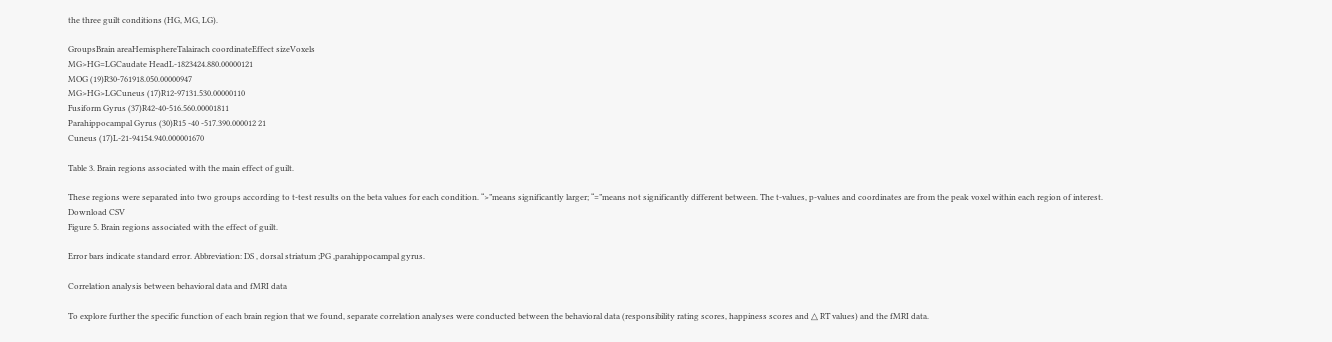the three guilt conditions (HG, MG, LG).

GroupsBrain areaHemisphereTalairach coordinateEffect sizeVoxels
MG>HG=LGCaudate HeadL-1823424.880.00000121
MOG (19)R30-761918.050.00000947
MG>HG>LGCuneus (17)R12-97131.530.00000110
Fusiform Gyrus (37)R42-40-516.560.00001811
Parahippocampal Gyrus (30)R15 -40 -517.390.000012 21
Cuneus (17)L-21-94154.940.000001670

Table 3. Brain regions associated with the main effect of guilt.

These regions were separated into two groups according to t-test results on the beta values for each condition. “>”means significantly larger; “=”means not significantly different between. The t-values, p-values and coordinates are from the peak voxel within each region of interest.
Download CSV
Figure 5. Brain regions associated with the effect of guilt.

Error bars indicate standard error. Abbreviation: DS , dorsal striatum ;PG ,parahippocampal gyrus.

Correlation analysis between behavioral data and fMRI data

To explore further the specific function of each brain region that we found, separate correlation analyses were conducted between the behavioral data (responsibility rating scores, happiness scores and △ RT values) and the fMRI data.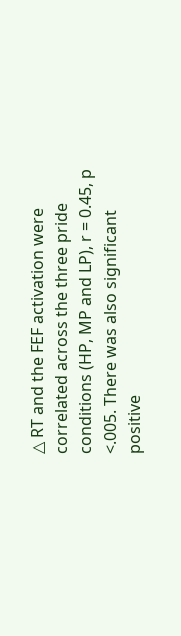△ RT and the FEF activation were correlated across the three pride conditions (HP, MP and LP), r = 0.45, p <.005. There was also significant positive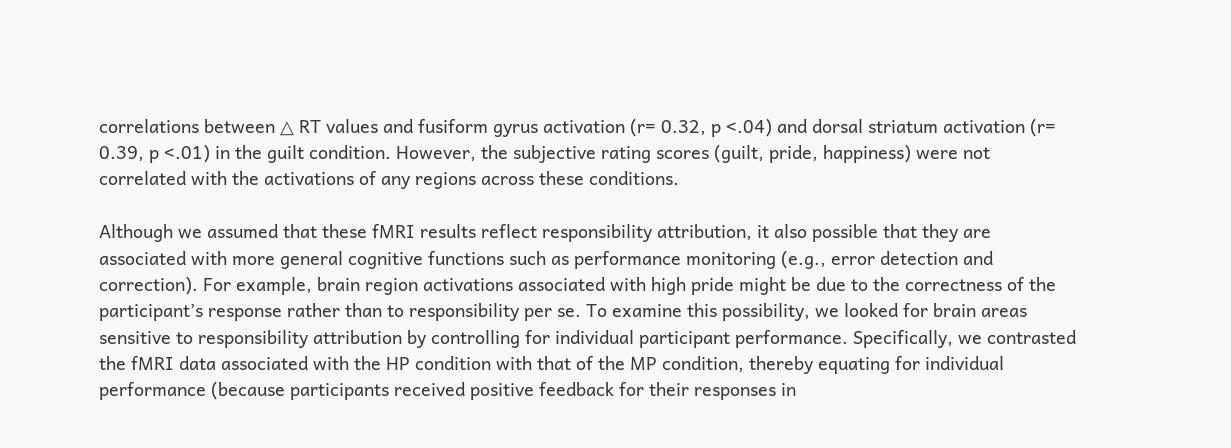correlations between △ RT values and fusiform gyrus activation (r= 0.32, p <.04) and dorsal striatum activation (r= 0.39, p <.01) in the guilt condition. However, the subjective rating scores (guilt, pride, happiness) were not correlated with the activations of any regions across these conditions.

Although we assumed that these fMRI results reflect responsibility attribution, it also possible that they are associated with more general cognitive functions such as performance monitoring (e.g., error detection and correction). For example, brain region activations associated with high pride might be due to the correctness of the participant’s response rather than to responsibility per se. To examine this possibility, we looked for brain areas sensitive to responsibility attribution by controlling for individual participant performance. Specifically, we contrasted the fMRI data associated with the HP condition with that of the MP condition, thereby equating for individual performance (because participants received positive feedback for their responses in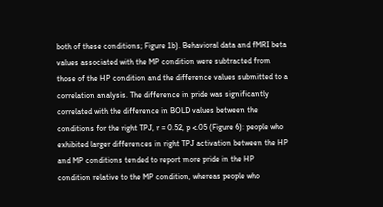both of these conditions; Figure 1b). Behavioral data and fMRI beta values associated with the MP condition were subtracted from those of the HP condition and the difference values submitted to a correlation analysis. The difference in pride was significantly correlated with the difference in BOLD values between the conditions for the right TPJ, r = 0.52, p <.05 (Figure 6): people who exhibited larger differences in right TPJ activation between the HP and MP conditions tended to report more pride in the HP condition relative to the MP condition, whereas people who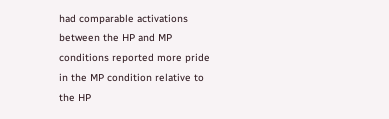had comparable activations between the HP and MP conditions reported more pride in the MP condition relative to the HP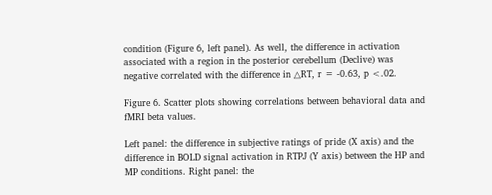condition (Figure 6, left panel). As well, the difference in activation associated with a region in the posterior cerebellum (Declive) was negative correlated with the difference in △RT, r = -0.63, p <.02.

Figure 6. Scatter plots showing correlations between behavioral data and fMRI beta values.

Left panel: the difference in subjective ratings of pride (X axis) and the difference in BOLD signal activation in RTPJ (Y axis) between the HP and MP conditions. Right panel: the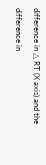difference in △ RT (X axis) and the difference in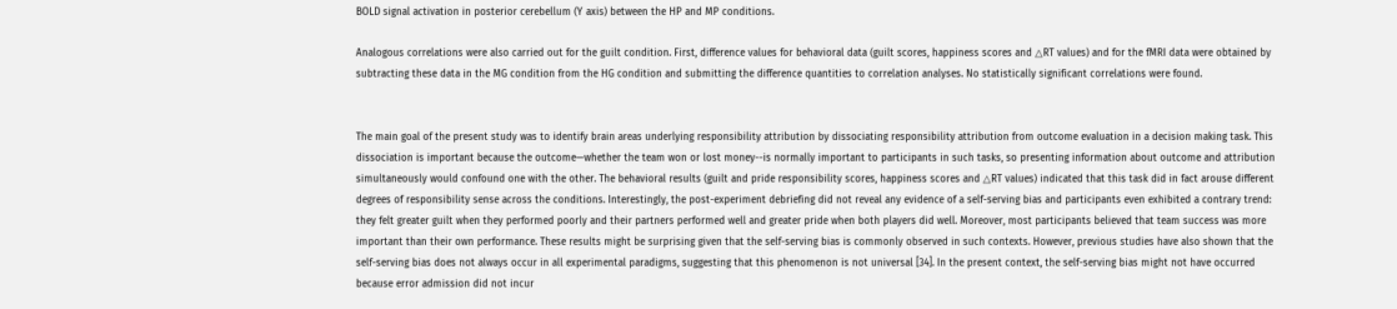BOLD signal activation in posterior cerebellum (Y axis) between the HP and MP conditions.

Analogous correlations were also carried out for the guilt condition. First, difference values for behavioral data (guilt scores, happiness scores and △RT values) and for the fMRI data were obtained by subtracting these data in the MG condition from the HG condition and submitting the difference quantities to correlation analyses. No statistically significant correlations were found.


The main goal of the present study was to identify brain areas underlying responsibility attribution by dissociating responsibility attribution from outcome evaluation in a decision making task. This dissociation is important because the outcome—whether the team won or lost money--is normally important to participants in such tasks, so presenting information about outcome and attribution simultaneously would confound one with the other. The behavioral results (guilt and pride responsibility scores, happiness scores and △RT values) indicated that this task did in fact arouse different degrees of responsibility sense across the conditions. Interestingly, the post-experiment debriefing did not reveal any evidence of a self-serving bias and participants even exhibited a contrary trend: they felt greater guilt when they performed poorly and their partners performed well and greater pride when both players did well. Moreover, most participants believed that team success was more important than their own performance. These results might be surprising given that the self-serving bias is commonly observed in such contexts. However, previous studies have also shown that the self-serving bias does not always occur in all experimental paradigms, suggesting that this phenomenon is not universal [34]. In the present context, the self-serving bias might not have occurred because error admission did not incur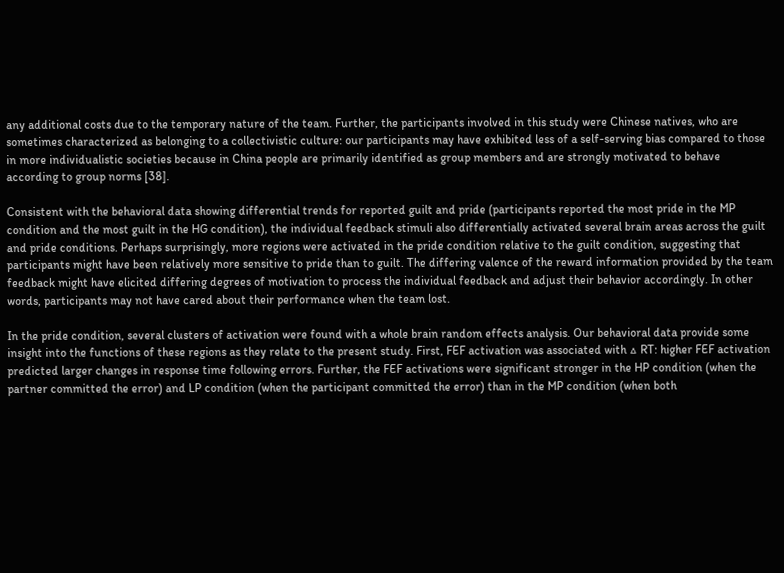any additional costs due to the temporary nature of the team. Further, the participants involved in this study were Chinese natives, who are sometimes characterized as belonging to a collectivistic culture: our participants may have exhibited less of a self-serving bias compared to those in more individualistic societies because in China people are primarily identified as group members and are strongly motivated to behave according to group norms [38].

Consistent with the behavioral data showing differential trends for reported guilt and pride (participants reported the most pride in the MP condition and the most guilt in the HG condition), the individual feedback stimuli also differentially activated several brain areas across the guilt and pride conditions. Perhaps surprisingly, more regions were activated in the pride condition relative to the guilt condition, suggesting that participants might have been relatively more sensitive to pride than to guilt. The differing valence of the reward information provided by the team feedback might have elicited differing degrees of motivation to process the individual feedback and adjust their behavior accordingly. In other words, participants may not have cared about their performance when the team lost.

In the pride condition, several clusters of activation were found with a whole brain random effects analysis. Our behavioral data provide some insight into the functions of these regions as they relate to the present study. First, FEF activation was associated with △ RT: higher FEF activation predicted larger changes in response time following errors. Further, the FEF activations were significant stronger in the HP condition (when the partner committed the error) and LP condition (when the participant committed the error) than in the MP condition (when both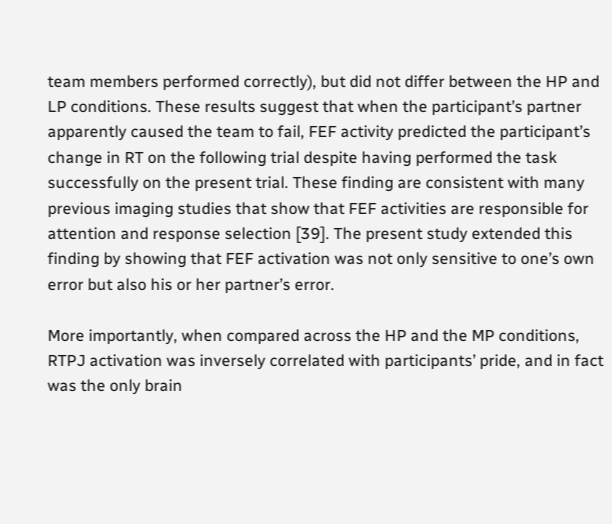team members performed correctly), but did not differ between the HP and LP conditions. These results suggest that when the participant’s partner apparently caused the team to fail, FEF activity predicted the participant’s change in RT on the following trial despite having performed the task successfully on the present trial. These finding are consistent with many previous imaging studies that show that FEF activities are responsible for attention and response selection [39]. The present study extended this finding by showing that FEF activation was not only sensitive to one’s own error but also his or her partner’s error.

More importantly, when compared across the HP and the MP conditions, RTPJ activation was inversely correlated with participants’ pride, and in fact was the only brain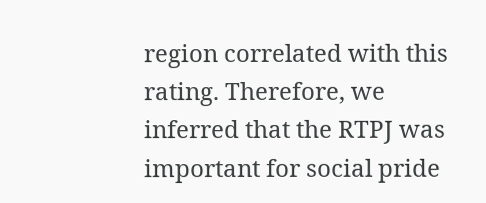region correlated with this rating. Therefore, we inferred that the RTPJ was important for social pride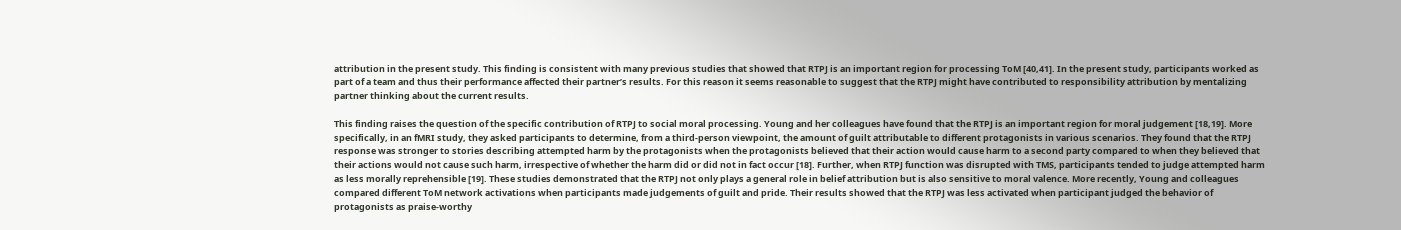attribution in the present study. This finding is consistent with many previous studies that showed that RTPJ is an important region for processing ToM [40,41]. In the present study, participants worked as part of a team and thus their performance affected their partner’s results. For this reason it seems reasonable to suggest that the RTPJ might have contributed to responsibility attribution by mentalizing partner thinking about the current results.

This finding raises the question of the specific contribution of RTPJ to social moral processing. Young and her colleagues have found that the RTPJ is an important region for moral judgement [18,19]. More specifically, in an fMRI study, they asked participants to determine, from a third-person viewpoint, the amount of guilt attributable to different protagonists in various scenarios. They found that the RTPJ response was stronger to stories describing attempted harm by the protagonists when the protagonists believed that their action would cause harm to a second party compared to when they believed that their actions would not cause such harm, irrespective of whether the harm did or did not in fact occur [18]. Further, when RTPJ function was disrupted with TMS, participants tended to judge attempted harm as less morally reprehensible [19]. These studies demonstrated that the RTPJ not only plays a general role in belief attribution but is also sensitive to moral valence. More recently, Young and colleagues compared different ToM network activations when participants made judgements of guilt and pride. Their results showed that the RTPJ was less activated when participant judged the behavior of protagonists as praise-worthy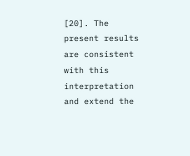[20]. The present results are consistent with this interpretation and extend the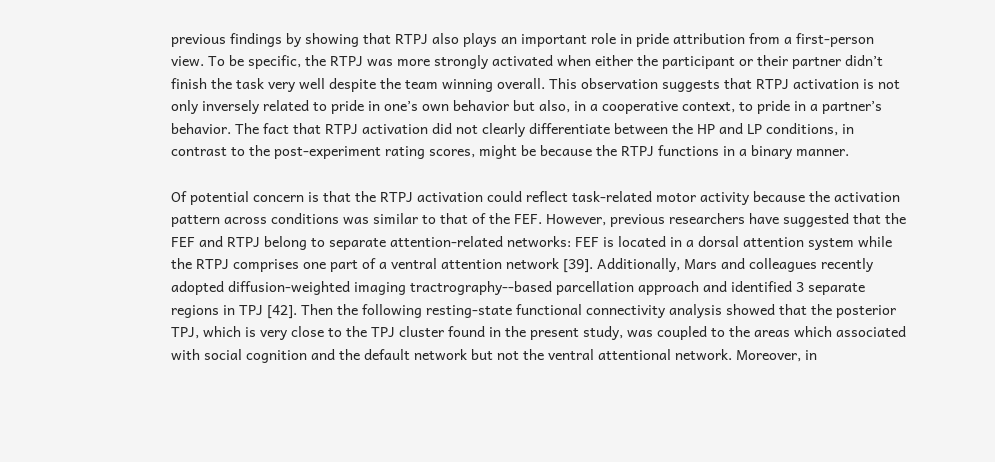previous findings by showing that RTPJ also plays an important role in pride attribution from a first-person view. To be specific, the RTPJ was more strongly activated when either the participant or their partner didn’t finish the task very well despite the team winning overall. This observation suggests that RTPJ activation is not only inversely related to pride in one’s own behavior but also, in a cooperative context, to pride in a partner’s behavior. The fact that RTPJ activation did not clearly differentiate between the HP and LP conditions, in contrast to the post-experiment rating scores, might be because the RTPJ functions in a binary manner.

Of potential concern is that the RTPJ activation could reflect task-related motor activity because the activation pattern across conditions was similar to that of the FEF. However, previous researchers have suggested that the FEF and RTPJ belong to separate attention-related networks: FEF is located in a dorsal attention system while the RTPJ comprises one part of a ventral attention network [39]. Additionally, Mars and colleagues recently adopted diffusion-weighted imaging tractrography--based parcellation approach and identified 3 separate regions in TPJ [42]. Then the following resting-state functional connectivity analysis showed that the posterior TPJ, which is very close to the TPJ cluster found in the present study, was coupled to the areas which associated with social cognition and the default network but not the ventral attentional network. Moreover, in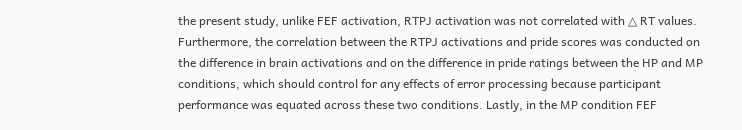the present study, unlike FEF activation, RTPJ activation was not correlated with △ RT values. Furthermore, the correlation between the RTPJ activations and pride scores was conducted on the difference in brain activations and on the difference in pride ratings between the HP and MP conditions, which should control for any effects of error processing because participant performance was equated across these two conditions. Lastly, in the MP condition FEF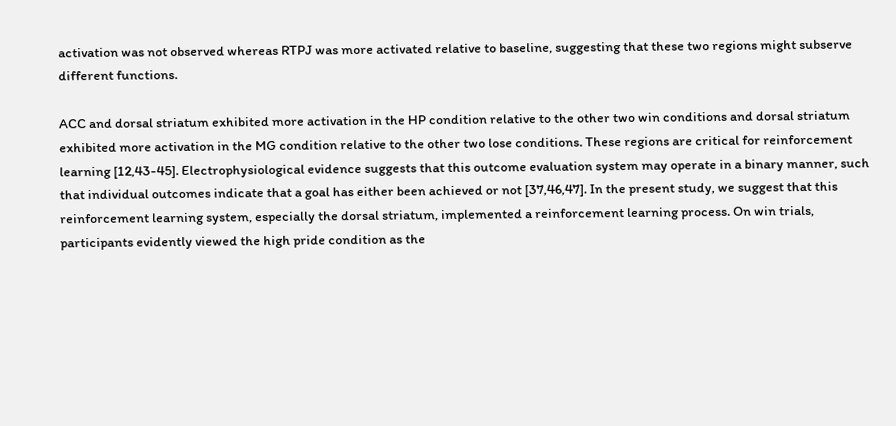activation was not observed whereas RTPJ was more activated relative to baseline, suggesting that these two regions might subserve different functions.

ACC and dorsal striatum exhibited more activation in the HP condition relative to the other two win conditions and dorsal striatum exhibited more activation in the MG condition relative to the other two lose conditions. These regions are critical for reinforcement learning [12,43-45]. Electrophysiological evidence suggests that this outcome evaluation system may operate in a binary manner, such that individual outcomes indicate that a goal has either been achieved or not [37,46,47]. In the present study, we suggest that this reinforcement learning system, especially the dorsal striatum, implemented a reinforcement learning process. On win trials, participants evidently viewed the high pride condition as the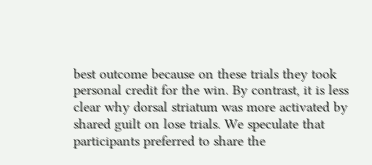best outcome because on these trials they took personal credit for the win. By contrast, it is less clear why dorsal striatum was more activated by shared guilt on lose trials. We speculate that participants preferred to share the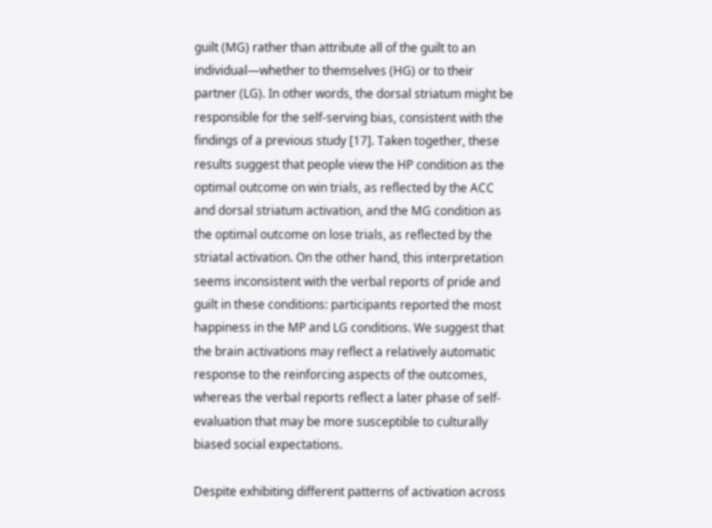guilt (MG) rather than attribute all of the guilt to an individual—whether to themselves (HG) or to their partner (LG). In other words, the dorsal striatum might be responsible for the self-serving bias, consistent with the findings of a previous study [17]. Taken together, these results suggest that people view the HP condition as the optimal outcome on win trials, as reflected by the ACC and dorsal striatum activation, and the MG condition as the optimal outcome on lose trials, as reflected by the striatal activation. On the other hand, this interpretation seems inconsistent with the verbal reports of pride and guilt in these conditions: participants reported the most happiness in the MP and LG conditions. We suggest that the brain activations may reflect a relatively automatic response to the reinforcing aspects of the outcomes, whereas the verbal reports reflect a later phase of self-evaluation that may be more susceptible to culturally biased social expectations.

Despite exhibiting different patterns of activation across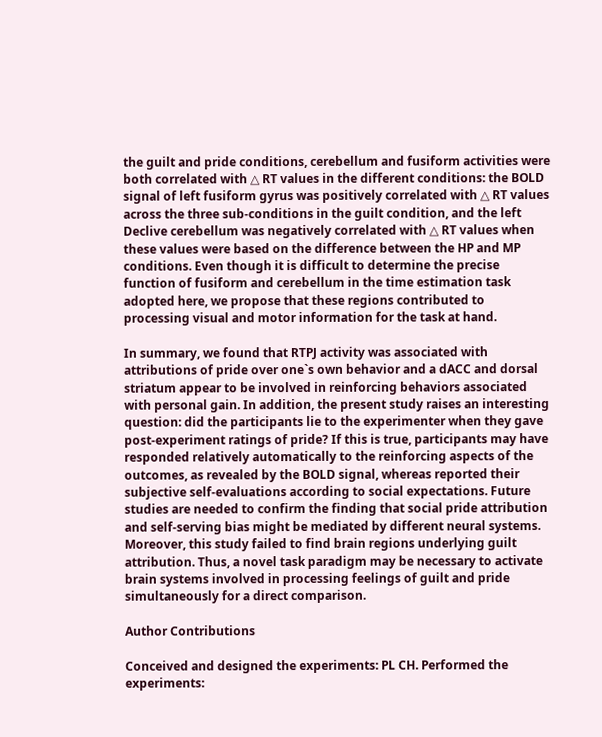the guilt and pride conditions, cerebellum and fusiform activities were both correlated with △ RT values in the different conditions: the BOLD signal of left fusiform gyrus was positively correlated with △ RT values across the three sub-conditions in the guilt condition, and the left Declive cerebellum was negatively correlated with △ RT values when these values were based on the difference between the HP and MP conditions. Even though it is difficult to determine the precise function of fusiform and cerebellum in the time estimation task adopted here, we propose that these regions contributed to processing visual and motor information for the task at hand.

In summary, we found that RTPJ activity was associated with attributions of pride over one`s own behavior and a dACC and dorsal striatum appear to be involved in reinforcing behaviors associated with personal gain. In addition, the present study raises an interesting question: did the participants lie to the experimenter when they gave post-experiment ratings of pride? If this is true, participants may have responded relatively automatically to the reinforcing aspects of the outcomes, as revealed by the BOLD signal, whereas reported their subjective self-evaluations according to social expectations. Future studies are needed to confirm the finding that social pride attribution and self-serving bias might be mediated by different neural systems. Moreover, this study failed to find brain regions underlying guilt attribution. Thus, a novel task paradigm may be necessary to activate brain systems involved in processing feelings of guilt and pride simultaneously for a direct comparison.

Author Contributions

Conceived and designed the experiments: PL CH. Performed the experiments: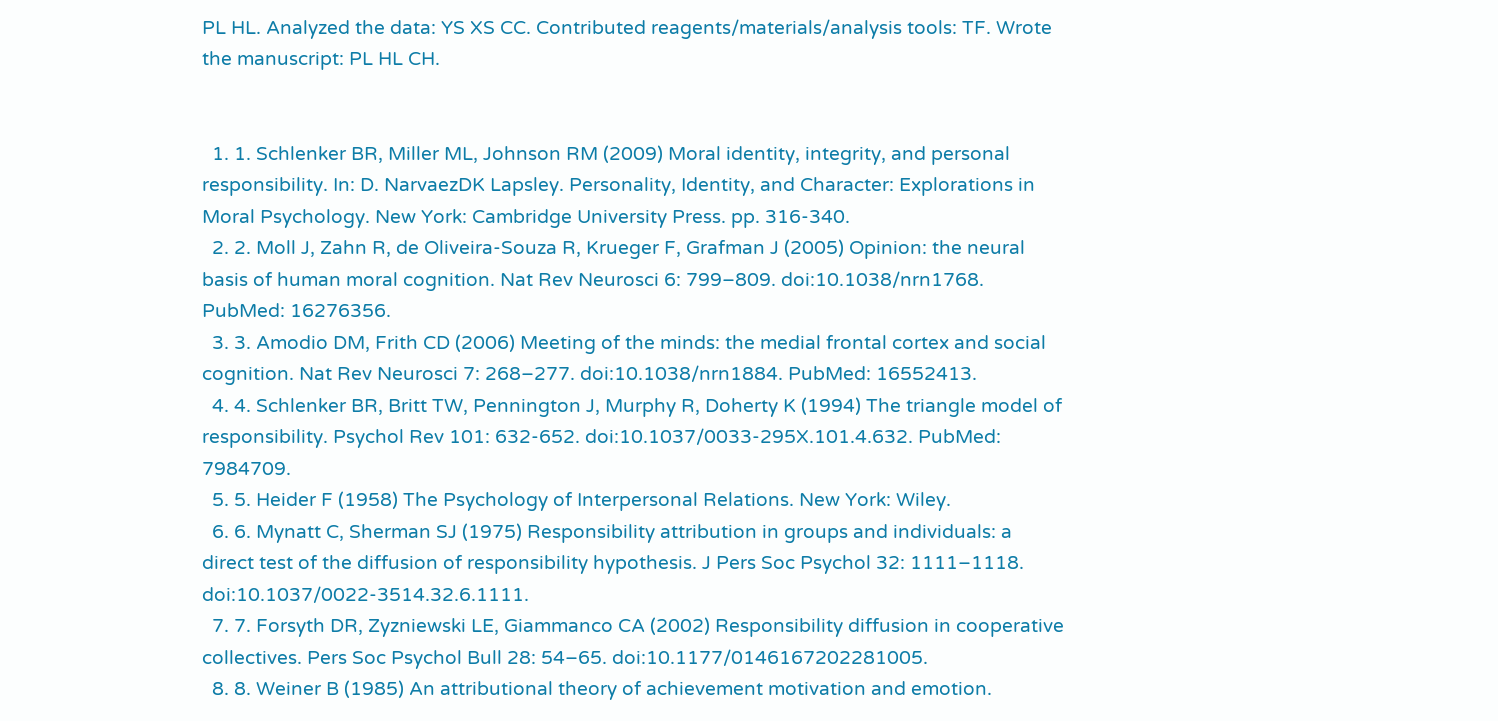PL HL. Analyzed the data: YS XS CC. Contributed reagents/materials/analysis tools: TF. Wrote the manuscript: PL HL CH.


  1. 1. Schlenker BR, Miller ML, Johnson RM (2009) Moral identity, integrity, and personal responsibility. In: D. NarvaezDK Lapsley. Personality, Identity, and Character: Explorations in Moral Psychology. New York: Cambridge University Press. pp. 316-340.
  2. 2. Moll J, Zahn R, de Oliveira-Souza R, Krueger F, Grafman J (2005) Opinion: the neural basis of human moral cognition. Nat Rev Neurosci 6: 799–809. doi:10.1038/nrn1768. PubMed: 16276356.
  3. 3. Amodio DM, Frith CD (2006) Meeting of the minds: the medial frontal cortex and social cognition. Nat Rev Neurosci 7: 268–277. doi:10.1038/nrn1884. PubMed: 16552413.
  4. 4. Schlenker BR, Britt TW, Pennington J, Murphy R, Doherty K (1994) The triangle model of responsibility. Psychol Rev 101: 632-652. doi:10.1037/0033-295X.101.4.632. PubMed: 7984709.
  5. 5. Heider F (1958) The Psychology of Interpersonal Relations. New York: Wiley.
  6. 6. Mynatt C, Sherman SJ (1975) Responsibility attribution in groups and individuals: a direct test of the diffusion of responsibility hypothesis. J Pers Soc Psychol 32: 1111–1118. doi:10.1037/0022-3514.32.6.1111.
  7. 7. Forsyth DR, Zyzniewski LE, Giammanco CA (2002) Responsibility diffusion in cooperative collectives. Pers Soc Psychol Bull 28: 54–65. doi:10.1177/0146167202281005.
  8. 8. Weiner B (1985) An attributional theory of achievement motivation and emotion.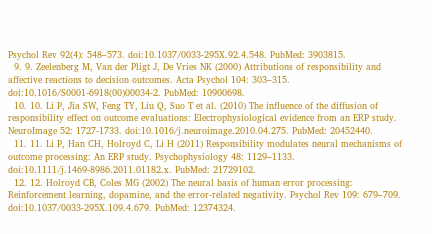Psychol Rev 92(4): 548–573. doi:10.1037/0033-295X.92.4.548. PubMed: 3903815.
  9. 9. Zeelenberg M, Van der Pligt J, De Vries NK (2000) Attributions of responsibility and affective reactions to decision outcomes. Acta Psychol 104: 303–315. doi:10.1016/S0001-6918(00)00034-2. PubMed: 10900698.
  10. 10. Li P, Jia SW, Feng TY, Liu Q, Suo T et al. (2010) The influence of the diffusion of responsibility effect on outcome evaluations: Electrophysiological evidence from an ERP study. NeuroImage 52: 1727-1733. doi:10.1016/j.neuroimage.2010.04.275. PubMed: 20452440.
  11. 11. Li P, Han CH, Holroyd C, Li H (2011) Responsibility modulates neural mechanisms of outcome processing: An ERP study. Psychophysiology 48: 1129–1133. doi:10.1111/j.1469-8986.2011.01182.x. PubMed: 21729102.
  12. 12. Holroyd CB, Coles MG (2002) The neural basis of human error processing: Reinforcement learning, dopamine, and the error-related negativity. Psychol Rev 109: 679–709. doi:10.1037/0033-295X.109.4.679. PubMed: 12374324.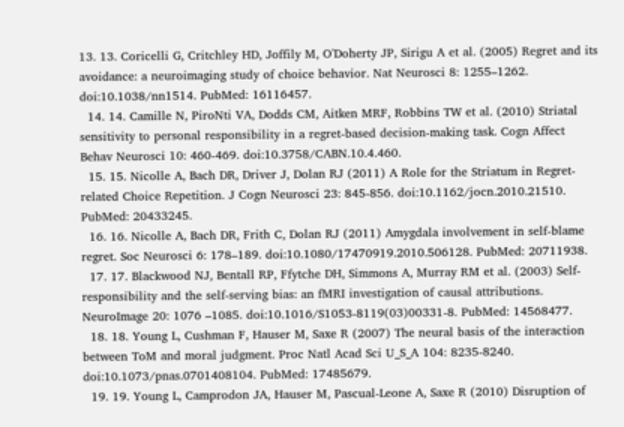13. 13. Coricelli G, Critchley HD, Joffily M, O'Doherty JP, Sirigu A et al. (2005) Regret and its avoidance: a neuroimaging study of choice behavior. Nat Neurosci 8: 1255–1262. doi:10.1038/nn1514. PubMed: 16116457.
  14. 14. Camille N, PiroNti VA, Dodds CM, Aitken MRF, Robbins TW et al. (2010) Striatal sensitivity to personal responsibility in a regret-based decision-making task. Cogn Affect Behav Neurosci 10: 460-469. doi:10.3758/CABN.10.4.460.
  15. 15. Nicolle A, Bach DR, Driver J, Dolan RJ (2011) A Role for the Striatum in Regret-related Choice Repetition. J Cogn Neurosci 23: 845-856. doi:10.1162/jocn.2010.21510. PubMed: 20433245.
  16. 16. Nicolle A, Bach DR, Frith C, Dolan RJ (2011) Amygdala involvement in self-blame regret. Soc Neurosci 6: 178–189. doi:10.1080/17470919.2010.506128. PubMed: 20711938.
  17. 17. Blackwood NJ, Bentall RP, Ffytche DH, Simmons A, Murray RM et al. (2003) Self-responsibility and the self-serving bias: an fMRI investigation of causal attributions. NeuroImage 20: 1076 –1085. doi:10.1016/S1053-8119(03)00331-8. PubMed: 14568477.
  18. 18. Young L, Cushman F, Hauser M, Saxe R (2007) The neural basis of the interaction between ToM and moral judgment. Proc Natl Acad Sci U_S_A 104: 8235-8240. doi:10.1073/pnas.0701408104. PubMed: 17485679.
  19. 19. Young L, Camprodon JA, Hauser M, Pascual-Leone A, Saxe R (2010) Disruption of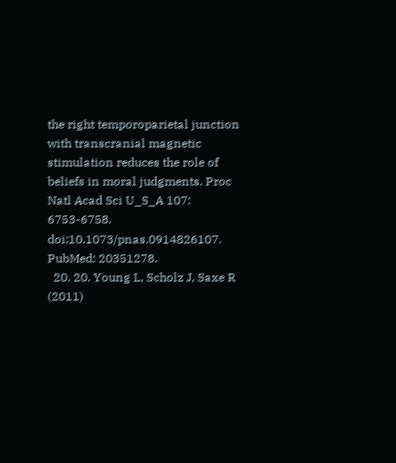the right temporoparietal junction with transcranial magnetic stimulation reduces the role of beliefs in moral judgments. Proc Natl Acad Sci U_S_A 107: 6753-6758. doi:10.1073/pnas.0914826107. PubMed: 20351278.
  20. 20. Young L, Scholz J, Saxe R (2011)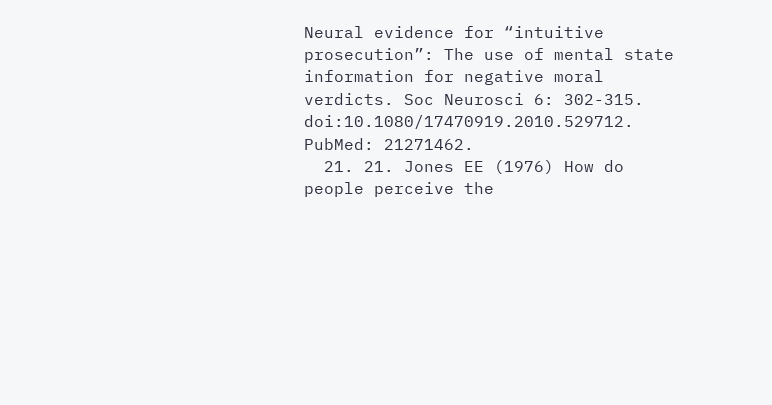Neural evidence for “intuitive prosecution”: The use of mental state information for negative moral verdicts. Soc Neurosci 6: 302-315. doi:10.1080/17470919.2010.529712. PubMed: 21271462.
  21. 21. Jones EE (1976) How do people perceive the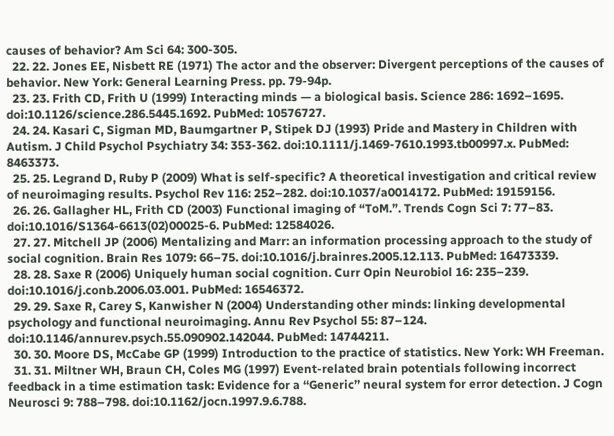causes of behavior? Am Sci 64: 300-305.
  22. 22. Jones EE, Nisbett RE (1971) The actor and the observer: Divergent perceptions of the causes of behavior. New York: General Learning Press. pp. 79-94p.
  23. 23. Frith CD, Frith U (1999) Interacting minds — a biological basis. Science 286: 1692–1695. doi:10.1126/science.286.5445.1692. PubMed: 10576727.
  24. 24. Kasari C, Sigman MD, Baumgartner P, Stipek DJ (1993) Pride and Mastery in Children with Autism. J Child Psychol Psychiatry 34: 353-362. doi:10.1111/j.1469-7610.1993.tb00997.x. PubMed: 8463373.
  25. 25. Legrand D, Ruby P (2009) What is self-specific? A theoretical investigation and critical review of neuroimaging results. Psychol Rev 116: 252–282. doi:10.1037/a0014172. PubMed: 19159156.
  26. 26. Gallagher HL, Frith CD (2003) Functional imaging of “ToM.”. Trends Cogn Sci 7: 77–83. doi:10.1016/S1364-6613(02)00025-6. PubMed: 12584026.
  27. 27. Mitchell JP (2006) Mentalizing and Marr: an information processing approach to the study of social cognition. Brain Res 1079: 66–75. doi:10.1016/j.brainres.2005.12.113. PubMed: 16473339.
  28. 28. Saxe R (2006) Uniquely human social cognition. Curr Opin Neurobiol 16: 235–239. doi:10.1016/j.conb.2006.03.001. PubMed: 16546372.
  29. 29. Saxe R, Carey S, Kanwisher N (2004) Understanding other minds: linking developmental psychology and functional neuroimaging. Annu Rev Psychol 55: 87–124. doi:10.1146/annurev.psych.55.090902.142044. PubMed: 14744211.
  30. 30. Moore DS, McCabe GP (1999) Introduction to the practice of statistics. New York: WH Freeman.
  31. 31. Miltner WH, Braun CH, Coles MG (1997) Event-related brain potentials following incorrect feedback in a time estimation task: Evidence for a ‘‘Generic’’ neural system for error detection. J Cogn Neurosci 9: 788–798. doi:10.1162/jocn.1997.9.6.788.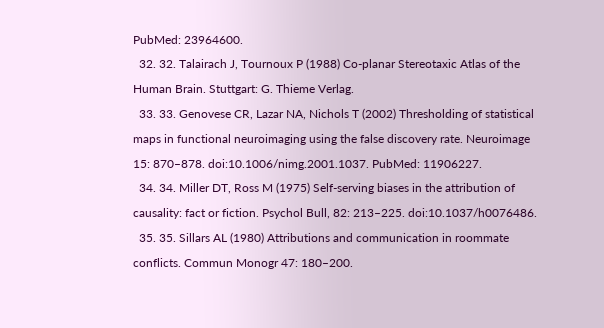PubMed: 23964600.
  32. 32. Talairach J, Tournoux P (1988) Co-planar Stereotaxic Atlas of the Human Brain. Stuttgart: G. Thieme Verlag.
  33. 33. Genovese CR, Lazar NA, Nichols T (2002) Thresholding of statistical maps in functional neuroimaging using the false discovery rate. Neuroimage 15: 870–878. doi:10.1006/nimg.2001.1037. PubMed: 11906227.
  34. 34. Miller DT, Ross M (1975) Self-serving biases in the attribution of causality: fact or fiction. Psychol Bull, 82: 213–225. doi:10.1037/h0076486.
  35. 35. Sillars AL (1980) Attributions and communication in roommate conflicts. Commun Monogr 47: 180–200.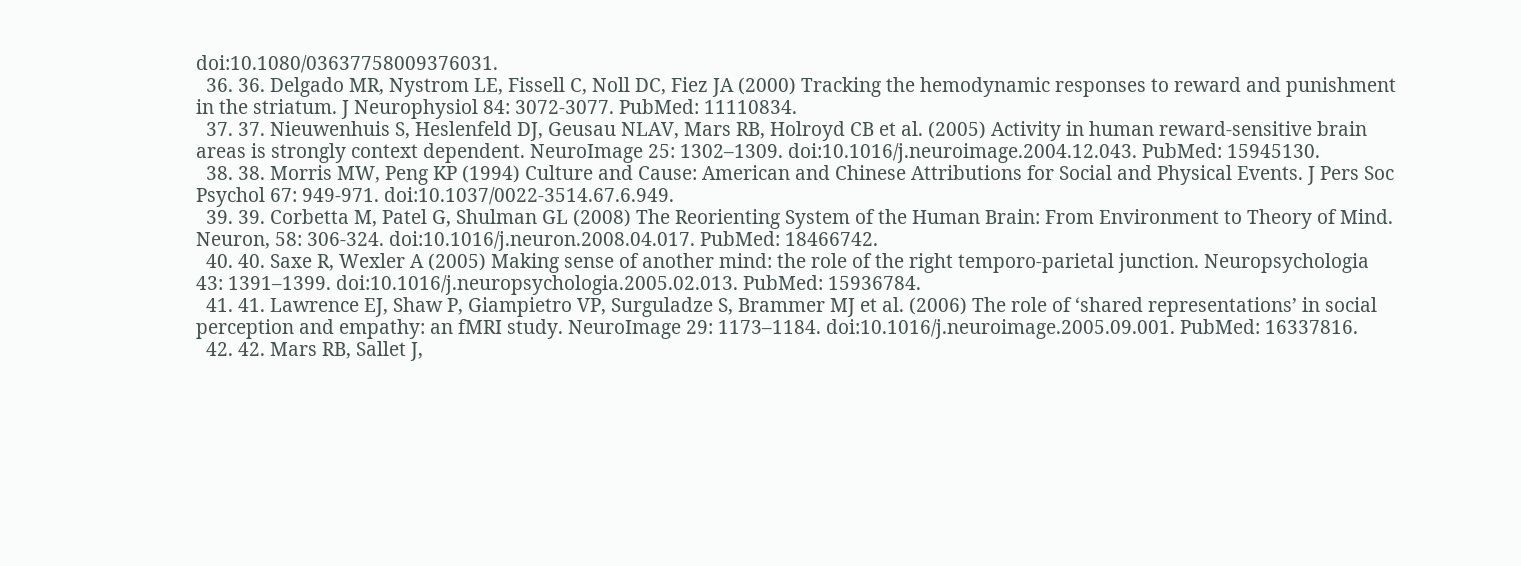doi:10.1080/03637758009376031.
  36. 36. Delgado MR, Nystrom LE, Fissell C, Noll DC, Fiez JA (2000) Tracking the hemodynamic responses to reward and punishment in the striatum. J Neurophysiol 84: 3072-3077. PubMed: 11110834.
  37. 37. Nieuwenhuis S, Heslenfeld DJ, Geusau NLAV, Mars RB, Holroyd CB et al. (2005) Activity in human reward-sensitive brain areas is strongly context dependent. NeuroImage 25: 1302–1309. doi:10.1016/j.neuroimage.2004.12.043. PubMed: 15945130.
  38. 38. Morris MW, Peng KP (1994) Culture and Cause: American and Chinese Attributions for Social and Physical Events. J Pers Soc Psychol 67: 949-971. doi:10.1037/0022-3514.67.6.949.
  39. 39. Corbetta M, Patel G, Shulman GL (2008) The Reorienting System of the Human Brain: From Environment to Theory of Mind. Neuron, 58: 306-324. doi:10.1016/j.neuron.2008.04.017. PubMed: 18466742.
  40. 40. Saxe R, Wexler A (2005) Making sense of another mind: the role of the right temporo-parietal junction. Neuropsychologia 43: 1391–1399. doi:10.1016/j.neuropsychologia.2005.02.013. PubMed: 15936784.
  41. 41. Lawrence EJ, Shaw P, Giampietro VP, Surguladze S, Brammer MJ et al. (2006) The role of ‘shared representations’ in social perception and empathy: an fMRI study. NeuroImage 29: 1173–1184. doi:10.1016/j.neuroimage.2005.09.001. PubMed: 16337816.
  42. 42. Mars RB, Sallet J,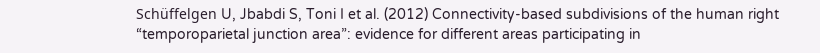Schüffelgen U, Jbabdi S, Toni I et al. (2012) Connectivity-based subdivisions of the human right “temporoparietal junction area”: evidence for different areas participating in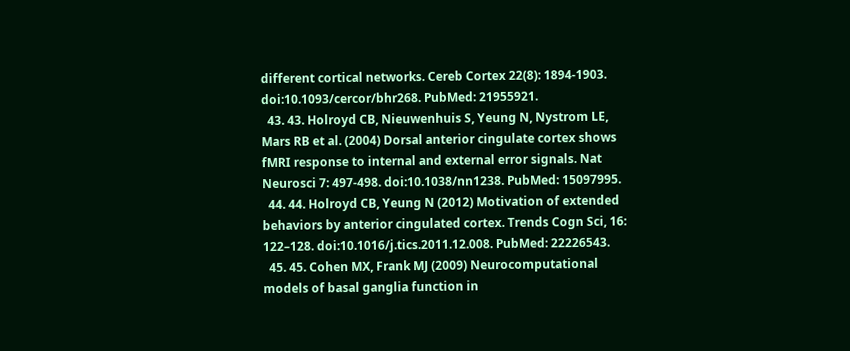different cortical networks. Cereb Cortex 22(8): 1894-1903. doi:10.1093/cercor/bhr268. PubMed: 21955921.
  43. 43. Holroyd CB, Nieuwenhuis S, Yeung N, Nystrom LE, Mars RB et al. (2004) Dorsal anterior cingulate cortex shows fMRI response to internal and external error signals. Nat Neurosci 7: 497-498. doi:10.1038/nn1238. PubMed: 15097995.
  44. 44. Holroyd CB, Yeung N (2012) Motivation of extended behaviors by anterior cingulated cortex. Trends Cogn Sci, 16: 122–128. doi:10.1016/j.tics.2011.12.008. PubMed: 22226543.
  45. 45. Cohen MX, Frank MJ (2009) Neurocomputational models of basal ganglia function in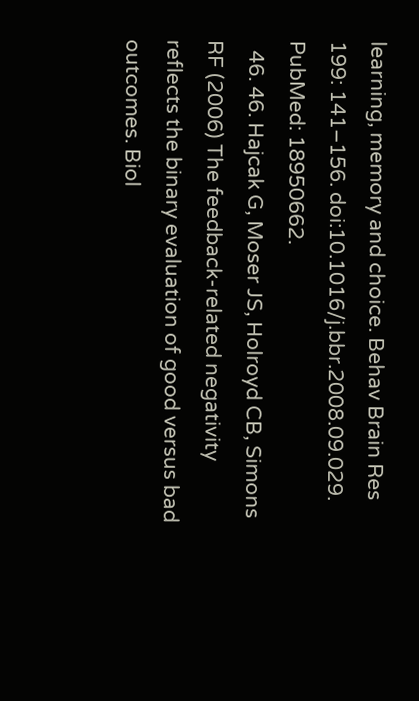learning, memory and choice. Behav Brain Res 199: 141–156. doi:10.1016/j.bbr.2008.09.029. PubMed: 18950662.
  46. 46. Hajcak G, Moser JS, Holroyd CB, Simons RF (2006) The feedback-related negativity reflects the binary evaluation of good versus bad outcomes. Biol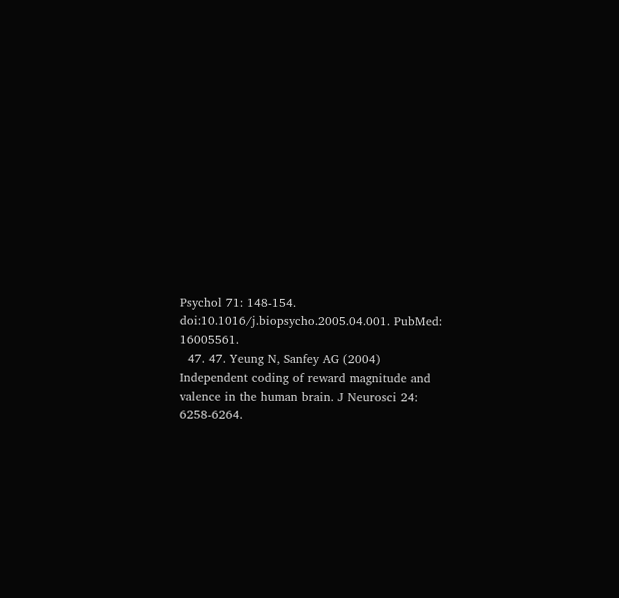Psychol 71: 148-154. doi:10.1016/j.biopsycho.2005.04.001. PubMed: 16005561.
  47. 47. Yeung N, Sanfey AG (2004) Independent coding of reward magnitude and valence in the human brain. J Neurosci 24: 6258-6264.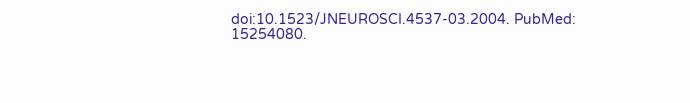doi:10.1523/JNEUROSCI.4537-03.2004. PubMed: 15254080.